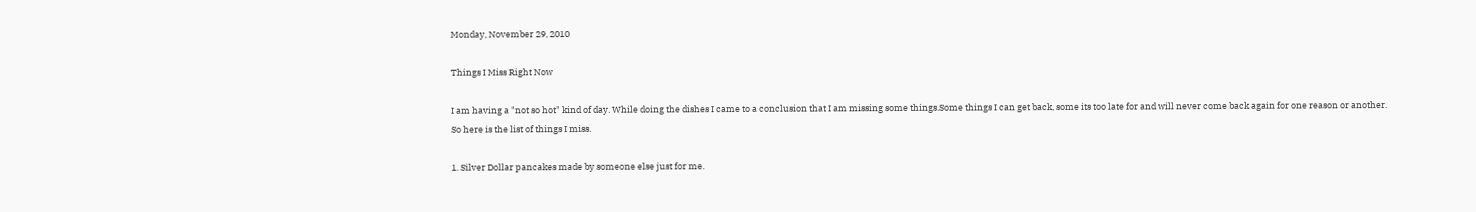Monday, November 29, 2010

Things I Miss Right Now

I am having a "not so hot" kind of day. While doing the dishes I came to a conclusion that I am missing some things.Some things I can get back, some its too late for and will never come back again for one reason or another.
So here is the list of things I miss.

1. Silver Dollar pancakes made by someone else just for me.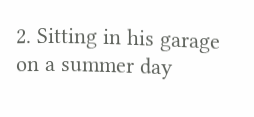2. Sitting in his garage on a summer day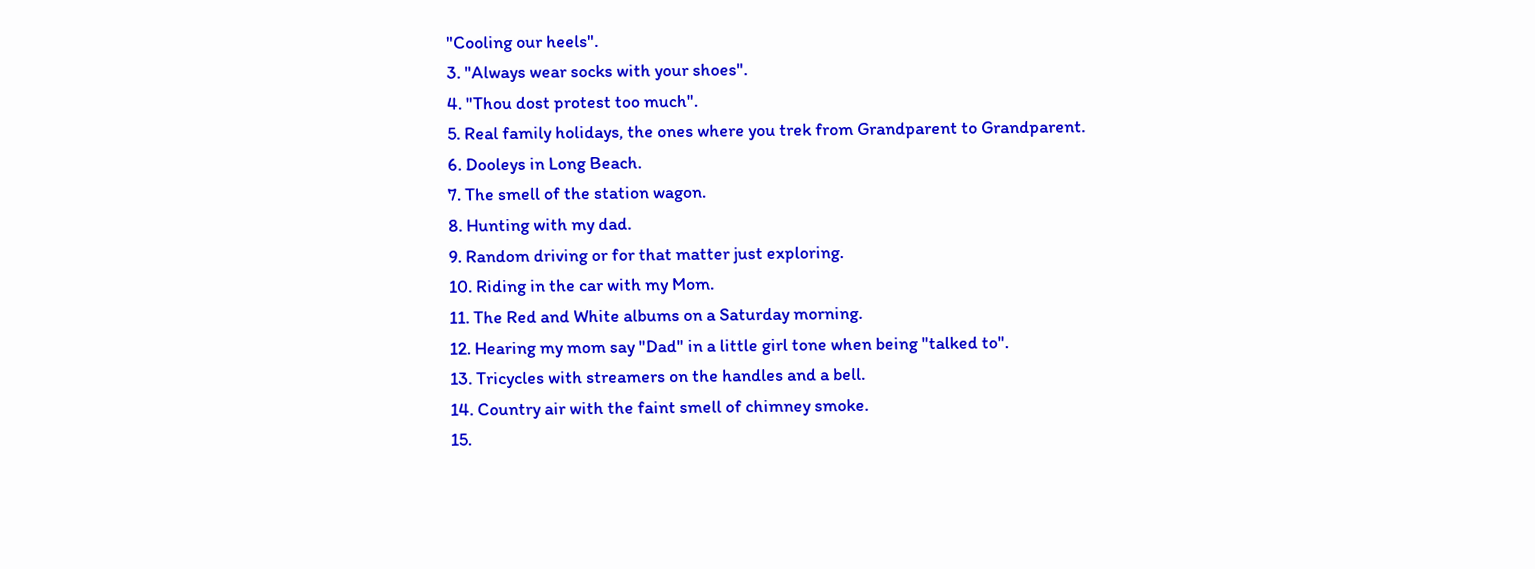"Cooling our heels".
3. "Always wear socks with your shoes".
4. "Thou dost protest too much".
5. Real family holidays, the ones where you trek from Grandparent to Grandparent.
6. Dooleys in Long Beach.
7. The smell of the station wagon.
8. Hunting with my dad.
9. Random driving or for that matter just exploring.
10. Riding in the car with my Mom.
11. The Red and White albums on a Saturday morning.
12. Hearing my mom say "Dad" in a little girl tone when being "talked to".
13. Tricycles with streamers on the handles and a bell.
14. Country air with the faint smell of chimney smoke.
15.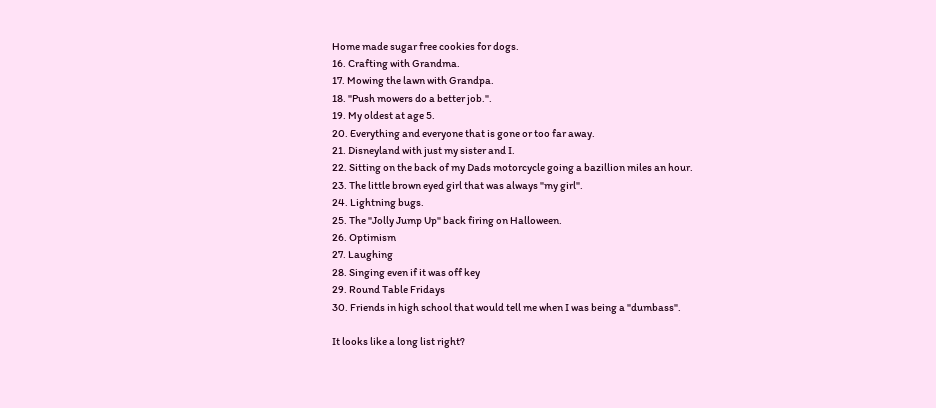Home made sugar free cookies for dogs.
16. Crafting with Grandma.
17. Mowing the lawn with Grandpa.
18. "Push mowers do a better job.".
19. My oldest at age 5.
20. Everything and everyone that is gone or too far away.
21. Disneyland with just my sister and I.
22. Sitting on the back of my Dads motorcycle going a bazillion miles an hour.
23. The little brown eyed girl that was always "my girl".
24. Lightning bugs.
25. The "Jolly Jump Up" back firing on Halloween.
26. Optimism
27. Laughing
28. Singing even if it was off key
29. Round Table Fridays
30. Friends in high school that would tell me when I was being a "dumbass".

It looks like a long list right?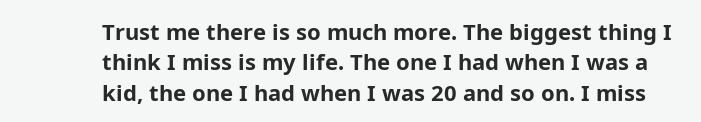Trust me there is so much more. The biggest thing I think I miss is my life. The one I had when I was a kid, the one I had when I was 20 and so on. I miss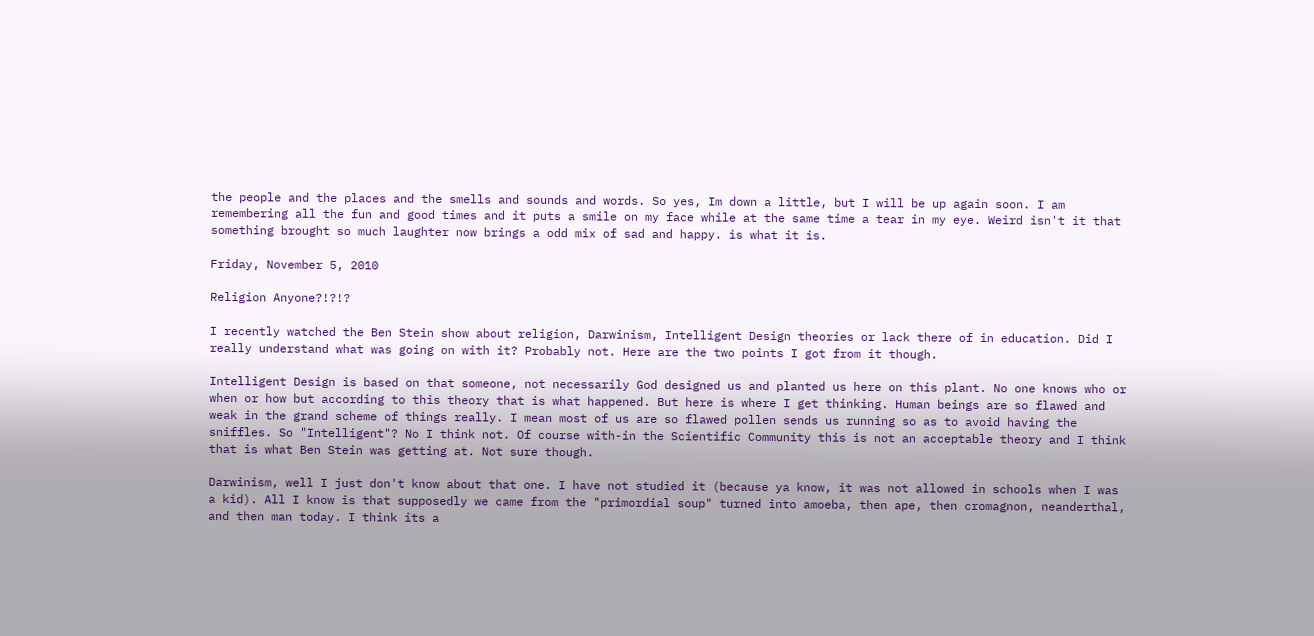the people and the places and the smells and sounds and words. So yes, Im down a little, but I will be up again soon. I am remembering all the fun and good times and it puts a smile on my face while at the same time a tear in my eye. Weird isn't it that something brought so much laughter now brings a odd mix of sad and happy. is what it is.

Friday, November 5, 2010

Religion Anyone?!?!?

I recently watched the Ben Stein show about religion, Darwinism, Intelligent Design theories or lack there of in education. Did I really understand what was going on with it? Probably not. Here are the two points I got from it though.

Intelligent Design is based on that someone, not necessarily God designed us and planted us here on this plant. No one knows who or when or how but according to this theory that is what happened. But here is where I get thinking. Human beings are so flawed and weak in the grand scheme of things really. I mean most of us are so flawed pollen sends us running so as to avoid having the sniffles. So "Intelligent"? No I think not. Of course with-in the Scientific Community this is not an acceptable theory and I think that is what Ben Stein was getting at. Not sure though.

Darwinism, well I just don't know about that one. I have not studied it (because ya know, it was not allowed in schools when I was a kid). All I know is that supposedly we came from the "primordial soup" turned into amoeba, then ape, then cromagnon, neanderthal, and then man today. I think its a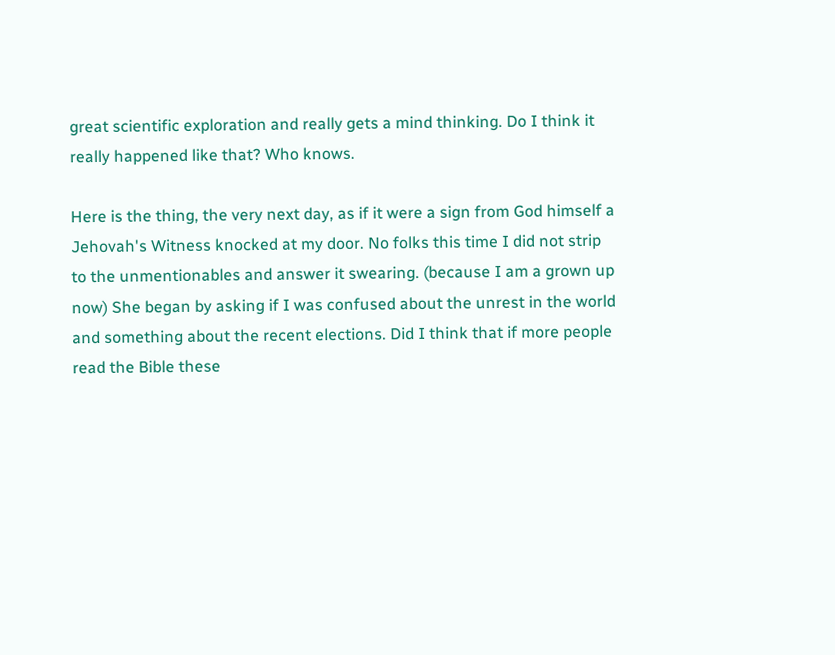great scientific exploration and really gets a mind thinking. Do I think it really happened like that? Who knows.

Here is the thing, the very next day, as if it were a sign from God himself a Jehovah's Witness knocked at my door. No folks this time I did not strip to the unmentionables and answer it swearing. (because I am a grown up now) She began by asking if I was confused about the unrest in the world and something about the recent elections. Did I think that if more people read the Bible these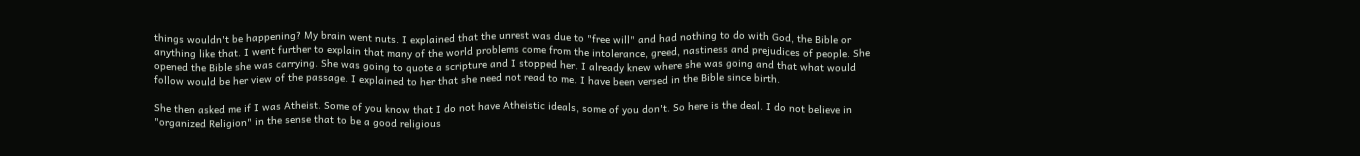things wouldn't be happening? My brain went nuts. I explained that the unrest was due to "free will" and had nothing to do with God, the Bible or anything like that. I went further to explain that many of the world problems come from the intolerance, greed, nastiness and prejudices of people. She opened the Bible she was carrying. She was going to quote a scripture and I stopped her. I already knew where she was going and that what would follow would be her view of the passage. I explained to her that she need not read to me. I have been versed in the Bible since birth.

She then asked me if I was Atheist. Some of you know that I do not have Atheistic ideals, some of you don't. So here is the deal. I do not believe in "organized Religion" in the sense that to be a good religious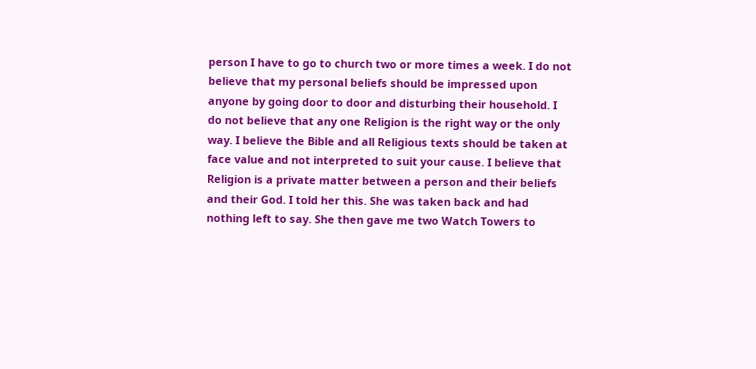person I have to go to church two or more times a week. I do not believe that my personal beliefs should be impressed upon anyone by going door to door and disturbing their household. I do not believe that any one Religion is the right way or the only way. I believe the Bible and all Religious texts should be taken at face value and not interpreted to suit your cause. I believe that Religion is a private matter between a person and their beliefs and their God. I told her this. She was taken back and had nothing left to say. She then gave me two Watch Towers to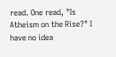read. One read, "Is Atheism on the Rise?" I have no idea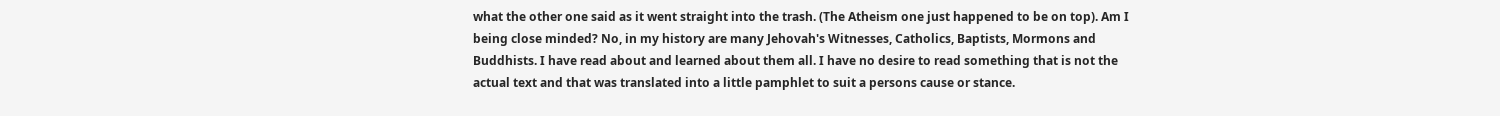what the other one said as it went straight into the trash. (The Atheism one just happened to be on top). Am I being close minded? No, in my history are many Jehovah's Witnesses, Catholics, Baptists, Mormons and Buddhists. I have read about and learned about them all. I have no desire to read something that is not the actual text and that was translated into a little pamphlet to suit a persons cause or stance.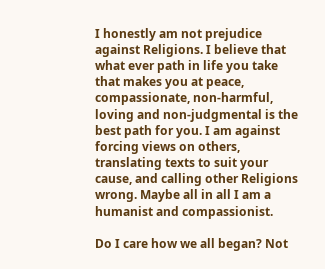I honestly am not prejudice against Religions. I believe that what ever path in life you take that makes you at peace, compassionate, non-harmful, loving and non-judgmental is the best path for you. I am against forcing views on others, translating texts to suit your cause, and calling other Religions wrong. Maybe all in all I am a humanist and compassionist.

Do I care how we all began? Not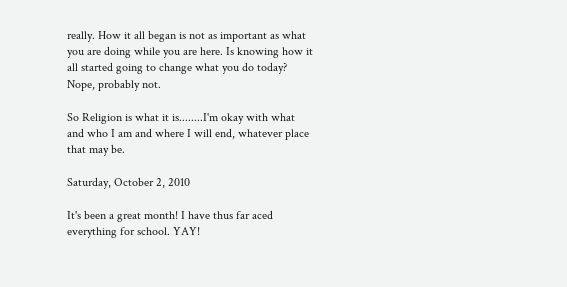really. How it all began is not as important as what you are doing while you are here. Is knowing how it all started going to change what you do today? Nope, probably not.

So Religion is what it is........I'm okay with what and who I am and where I will end, whatever place that may be.

Saturday, October 2, 2010

It's been a great month! I have thus far aced everything for school. YAY!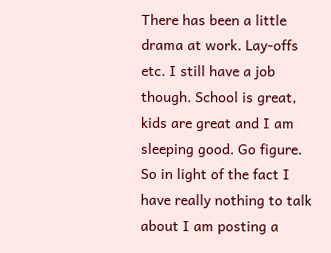There has been a little drama at work. Lay-offs etc. I still have a job though. School is great, kids are great and I am sleeping good. Go figure. So in light of the fact I have really nothing to talk about I am posting a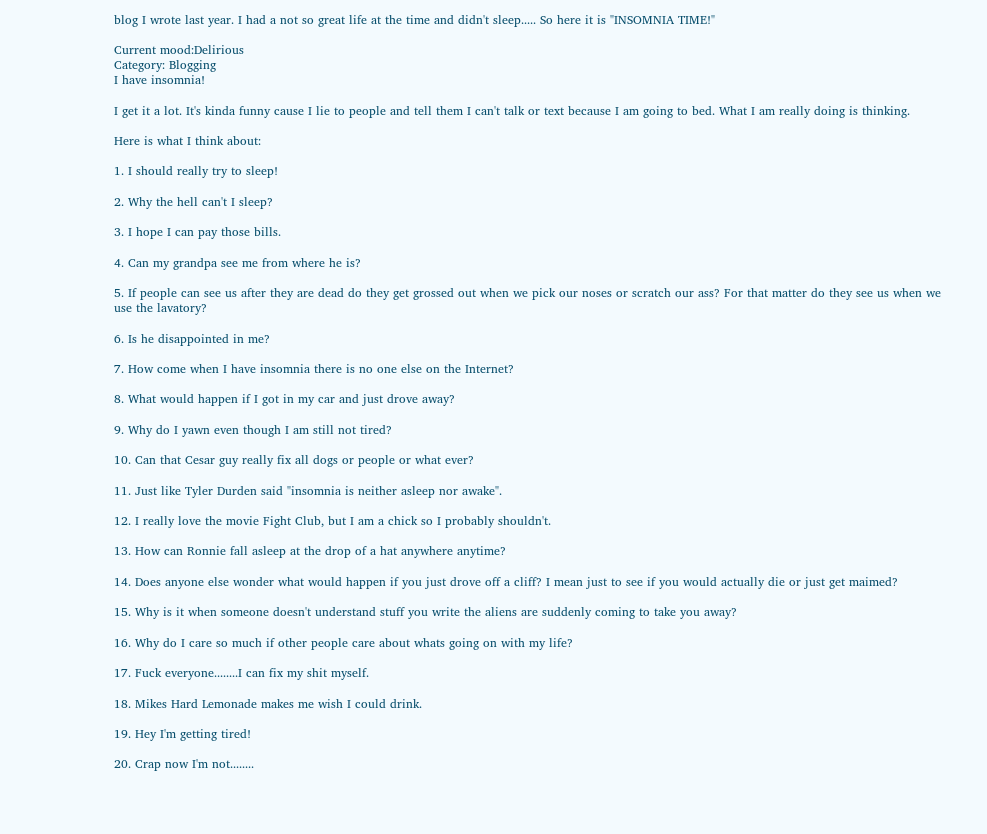blog I wrote last year. I had a not so great life at the time and didn't sleep..... So here it is "INSOMNIA TIME!"

Current mood:Delirious
Category: Blogging
I have insomnia!

I get it a lot. It's kinda funny cause I lie to people and tell them I can't talk or text because I am going to bed. What I am really doing is thinking.

Here is what I think about:

1. I should really try to sleep!

2. Why the hell can't I sleep?

3. I hope I can pay those bills.

4. Can my grandpa see me from where he is?

5. If people can see us after they are dead do they get grossed out when we pick our noses or scratch our ass? For that matter do they see us when we use the lavatory?

6. Is he disappointed in me?

7. How come when I have insomnia there is no one else on the Internet?

8. What would happen if I got in my car and just drove away?

9. Why do I yawn even though I am still not tired?

10. Can that Cesar guy really fix all dogs or people or what ever?

11. Just like Tyler Durden said "insomnia is neither asleep nor awake".

12. I really love the movie Fight Club, but I am a chick so I probably shouldn't.

13. How can Ronnie fall asleep at the drop of a hat anywhere anytime?

14. Does anyone else wonder what would happen if you just drove off a cliff? I mean just to see if you would actually die or just get maimed?

15. Why is it when someone doesn't understand stuff you write the aliens are suddenly coming to take you away?

16. Why do I care so much if other people care about whats going on with my life?

17. Fuck everyone........I can fix my shit myself.

18. Mikes Hard Lemonade makes me wish I could drink.

19. Hey I'm getting tired!

20. Crap now I'm not........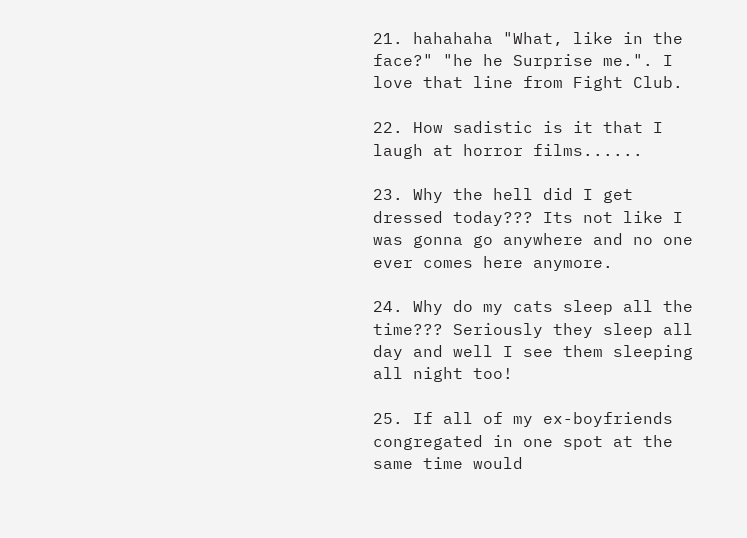21. hahahaha "What, like in the face?" "he he Surprise me.". I love that line from Fight Club.

22. How sadistic is it that I laugh at horror films......

23. Why the hell did I get dressed today??? Its not like I was gonna go anywhere and no one ever comes here anymore.

24. Why do my cats sleep all the time??? Seriously they sleep all day and well I see them sleeping all night too!

25. If all of my ex-boyfriends congregated in one spot at the same time would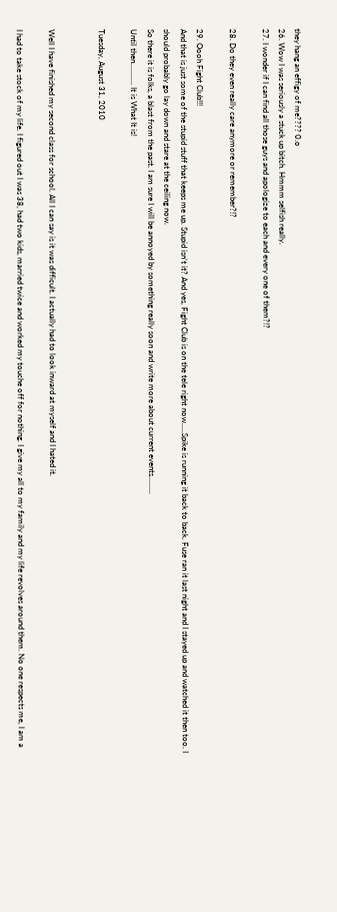they hang an effigy of me???? 0.o
26. Wow I was seriously a stuck up bitch. Hmmm selfish really.
27. I wonder if I can find all those guys and apologize to each and every one of them?!?

28. Do they even really care anymore or remember?!?

29. Oooh Fight Club!!!
And that is just some of the stupid stuff that keeps me up. Stupid isn't it? And yes, Fight Club is on the tele right now.....Spike is running it back to back. Fuse ran it last night and I stayed up and watched it then too. I should probably go lay down and stare at the ceiling now.
So there it is folks, a blast from the past. I am sure I will be annoyed by something really soon and write more about current events.........
Until then........... It is What It is!

Tuesday, August 31, 2010


Well I have finished my second class for school. All I can say is it was difficult. I actually had to look inward at myself and I hated it.

I had to take stock of my life. I figured out I was 38, had two kids, married twice and worked my touche off for nothing. I give my all to my family and my life revolves around them. No one respects me, I am a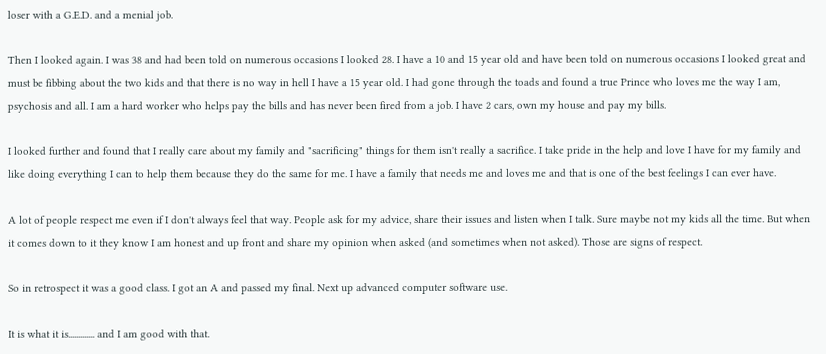loser with a G.E.D. and a menial job.

Then I looked again. I was 38 and had been told on numerous occasions I looked 28. I have a 10 and 15 year old and have been told on numerous occasions I looked great and must be fibbing about the two kids and that there is no way in hell I have a 15 year old. I had gone through the toads and found a true Prince who loves me the way I am, psychosis and all. I am a hard worker who helps pay the bills and has never been fired from a job. I have 2 cars, own my house and pay my bills.

I looked further and found that I really care about my family and "sacrificing" things for them isn't really a sacrifice. I take pride in the help and love I have for my family and like doing everything I can to help them because they do the same for me. I have a family that needs me and loves me and that is one of the best feelings I can ever have.

A lot of people respect me even if I don't always feel that way. People ask for my advice, share their issues and listen when I talk. Sure maybe not my kids all the time. But when it comes down to it they know I am honest and up front and share my opinion when asked (and sometimes when not asked). Those are signs of respect.

So in retrospect it was a good class. I got an A and passed my final. Next up advanced computer software use.

It is what it is............. and I am good with that.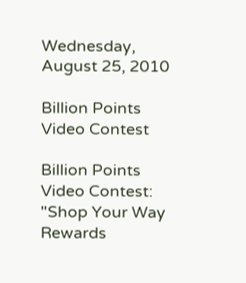Wednesday, August 25, 2010

Billion Points Video Contest

Billion Points Video Contest: "Shop Your Way Rewards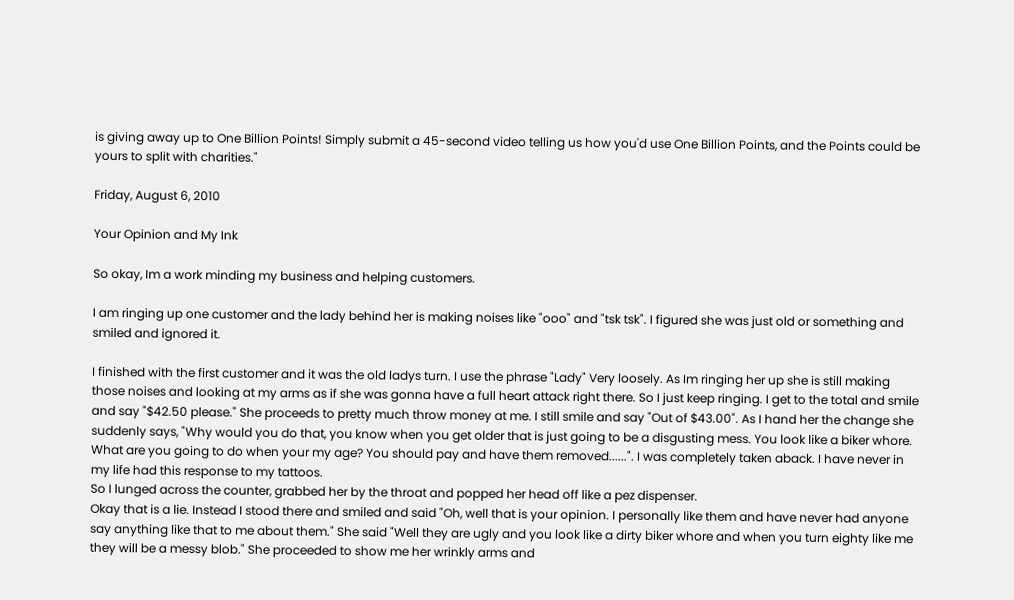is giving away up to One Billion Points! Simply submit a 45-second video telling us how you'd use One Billion Points, and the Points could be yours to split with charities."

Friday, August 6, 2010

Your Opinion and My Ink

So okay, Im a work minding my business and helping customers.

I am ringing up one customer and the lady behind her is making noises like "ooo" and "tsk tsk". I figured she was just old or something and smiled and ignored it.

I finished with the first customer and it was the old ladys turn. I use the phrase "Lady" Very loosely. As Im ringing her up she is still making those noises and looking at my arms as if she was gonna have a full heart attack right there. So I just keep ringing. I get to the total and smile and say "$42.50 please." She proceeds to pretty much throw money at me. I still smile and say "Out of $43.00". As I hand her the change she suddenly says, "Why would you do that, you know when you get older that is just going to be a disgusting mess. You look like a biker whore. What are you going to do when your my age? You should pay and have them removed......". I was completely taken aback. I have never in my life had this response to my tattoos.
So I lunged across the counter, grabbed her by the throat and popped her head off like a pez dispenser.
Okay that is a lie. Instead I stood there and smiled and said "Oh, well that is your opinion. I personally like them and have never had anyone say anything like that to me about them." She said "Well they are ugly and you look like a dirty biker whore and when you turn eighty like me they will be a messy blob." She proceeded to show me her wrinkly arms and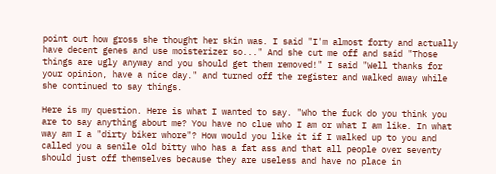point out how gross she thought her skin was. I said "I'm almost forty and actually have decent genes and use moisterizer so..." And she cut me off and said "Those things are ugly anyway and you should get them removed!" I said "Well thanks for your opinion, have a nice day." and turned off the register and walked away while she continued to say things.

Here is my question. Here is what I wanted to say. "Who the fuck do you think you are to say anything about me? You have no clue who I am or what I am like. In what way am I a "dirty biker whore"? How would you like it if I walked up to you and called you a senile old bitty who has a fat ass and that all people over seventy should just off themselves because they are useless and have no place in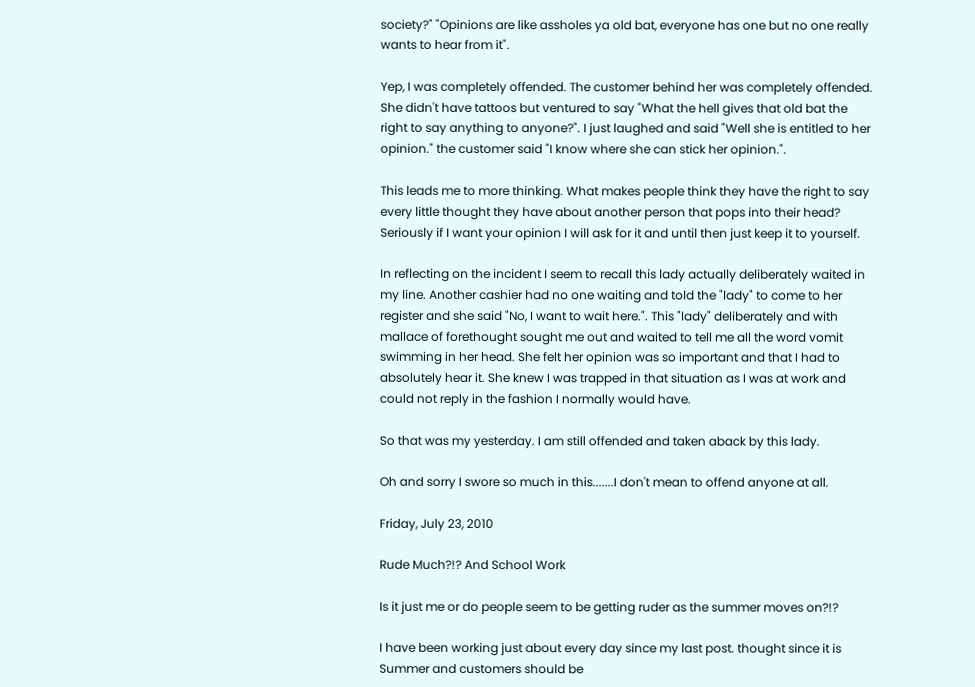society?" "Opinions are like assholes ya old bat, everyone has one but no one really wants to hear from it".

Yep, I was completely offended. The customer behind her was completely offended. She didn't have tattoos but ventured to say "What the hell gives that old bat the right to say anything to anyone?". I just laughed and said "Well she is entitled to her opinion." the customer said "I know where she can stick her opinion.".

This leads me to more thinking. What makes people think they have the right to say every little thought they have about another person that pops into their head? Seriously if I want your opinion I will ask for it and until then just keep it to yourself.

In reflecting on the incident I seem to recall this lady actually deliberately waited in my line. Another cashier had no one waiting and told the "lady" to come to her register and she said "No, I want to wait here.". This "lady" deliberately and with mallace of forethought sought me out and waited to tell me all the word vomit swimming in her head. She felt her opinion was so important and that I had to absolutely hear it. She knew I was trapped in that situation as I was at work and could not reply in the fashion I normally would have.

So that was my yesterday. I am still offended and taken aback by this lady.

Oh and sorry I swore so much in this.......I don't mean to offend anyone at all.

Friday, July 23, 2010

Rude Much?!? And School Work

Is it just me or do people seem to be getting ruder as the summer moves on?!?

I have been working just about every day since my last post. thought since it is Summer and customers should be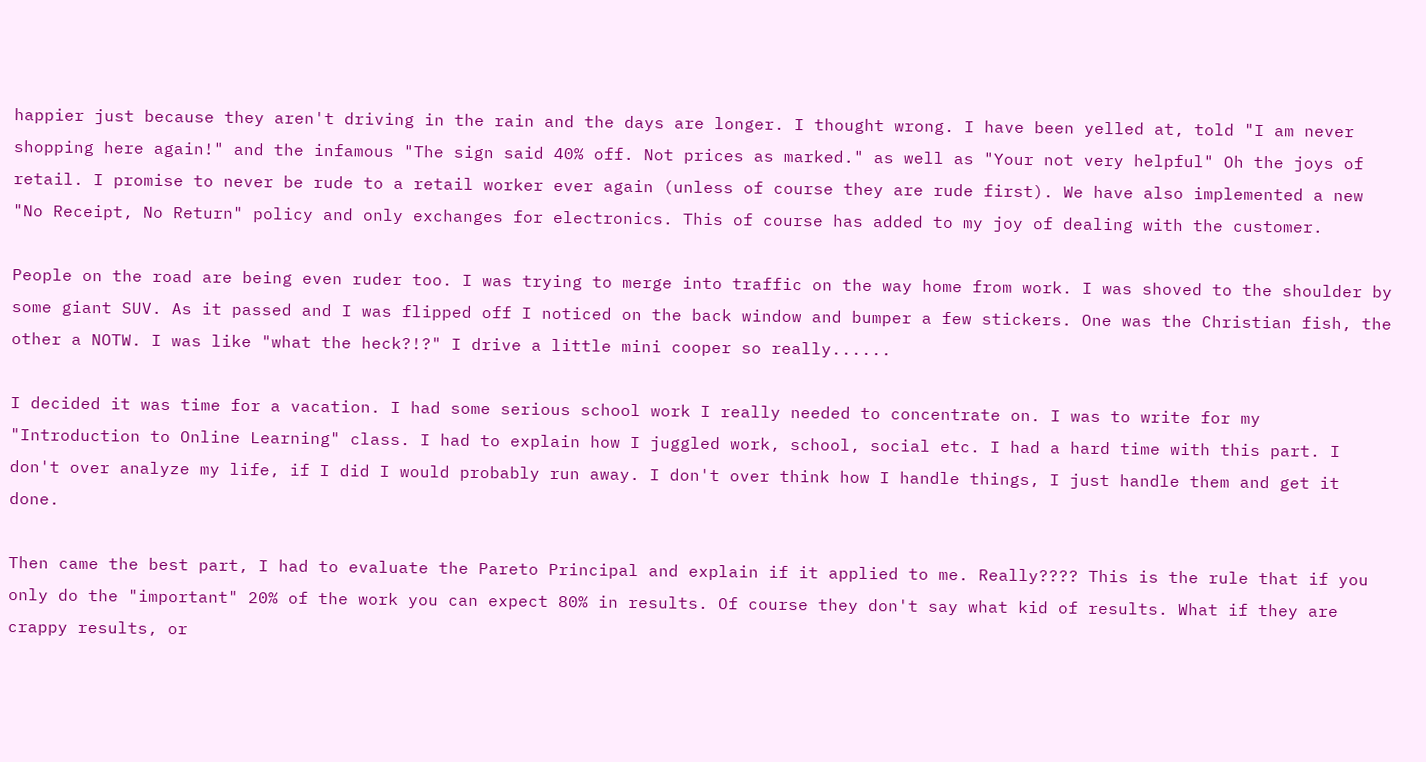happier just because they aren't driving in the rain and the days are longer. I thought wrong. I have been yelled at, told "I am never shopping here again!" and the infamous "The sign said 40% off. Not prices as marked." as well as "Your not very helpful" Oh the joys of retail. I promise to never be rude to a retail worker ever again (unless of course they are rude first). We have also implemented a new "No Receipt, No Return" policy and only exchanges for electronics. This of course has added to my joy of dealing with the customer.

People on the road are being even ruder too. I was trying to merge into traffic on the way home from work. I was shoved to the shoulder by some giant SUV. As it passed and I was flipped off I noticed on the back window and bumper a few stickers. One was the Christian fish, the other a NOTW. I was like "what the heck?!?" I drive a little mini cooper so really......

I decided it was time for a vacation. I had some serious school work I really needed to concentrate on. I was to write for my "Introduction to Online Learning" class. I had to explain how I juggled work, school, social etc. I had a hard time with this part. I don't over analyze my life, if I did I would probably run away. I don't over think how I handle things, I just handle them and get it done.

Then came the best part, I had to evaluate the Pareto Principal and explain if it applied to me. Really???? This is the rule that if you only do the "important" 20% of the work you can expect 80% in results. Of course they don't say what kid of results. What if they are crappy results, or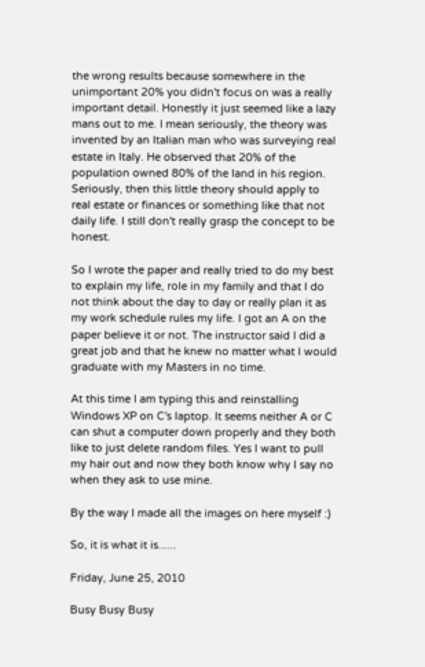the wrong results because somewhere in the unimportant 20% you didn't focus on was a really important detail. Honestly it just seemed like a lazy mans out to me. I mean seriously, the theory was invented by an Italian man who was surveying real estate in Italy. He observed that 20% of the population owned 80% of the land in his region. Seriously, then this little theory should apply to real estate or finances or something like that not daily life. I still don't really grasp the concept to be honest.

So I wrote the paper and really tried to do my best to explain my life, role in my family and that I do not think about the day to day or really plan it as my work schedule rules my life. I got an A on the paper believe it or not. The instructor said I did a great job and that he knew no matter what I would graduate with my Masters in no time.

At this time I am typing this and reinstalling Windows XP on C's laptop. It seems neither A or C can shut a computer down properly and they both like to just delete random files. Yes I want to pull my hair out and now they both know why I say no when they ask to use mine.

By the way I made all the images on here myself :)

So, it is what it is......

Friday, June 25, 2010

Busy Busy Busy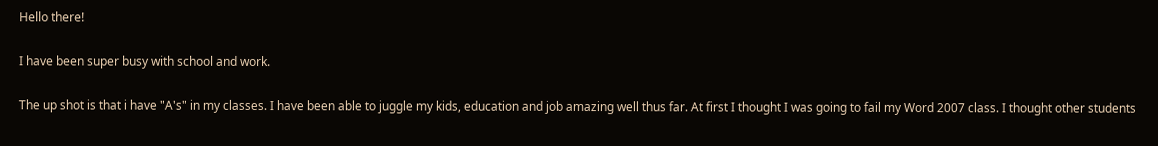Hello there!

I have been super busy with school and work.

The up shot is that i have "A's" in my classes. I have been able to juggle my kids, education and job amazing well thus far. At first I thought I was going to fail my Word 2007 class. I thought other students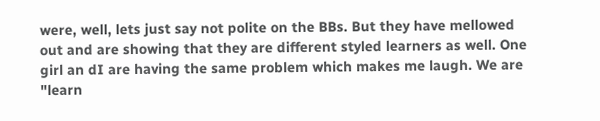were, well, lets just say not polite on the BBs. But they have mellowed out and are showing that they are different styled learners as well. One girl an dI are having the same problem which makes me laugh. We are "learn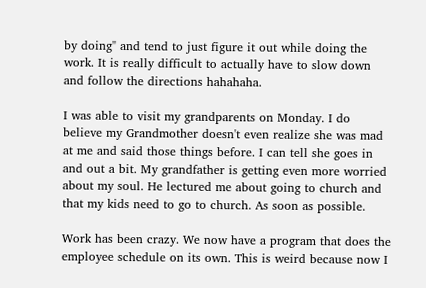by doing" and tend to just figure it out while doing the work. It is really difficult to actually have to slow down and follow the directions hahahaha.

I was able to visit my grandparents on Monday. I do believe my Grandmother doesn't even realize she was mad at me and said those things before. I can tell she goes in and out a bit. My grandfather is getting even more worried about my soul. He lectured me about going to church and that my kids need to go to church. As soon as possible.

Work has been crazy. We now have a program that does the employee schedule on its own. This is weird because now I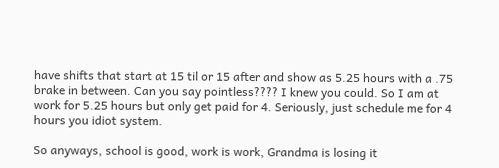have shifts that start at 15 til or 15 after and show as 5.25 hours with a .75 brake in between. Can you say pointless???? I knew you could. So I am at work for 5.25 hours but only get paid for 4. Seriously, just schedule me for 4 hours you idiot system.

So anyways, school is good, work is work, Grandma is losing it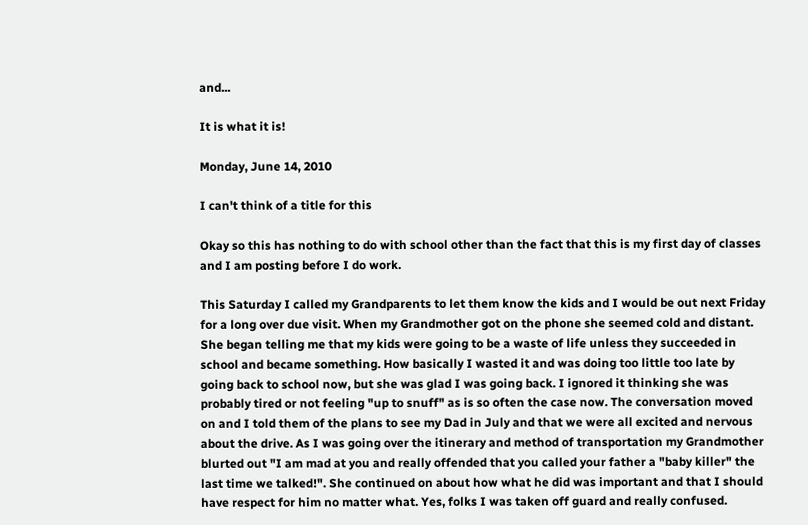and...

It is what it is!

Monday, June 14, 2010

I can't think of a title for this

Okay so this has nothing to do with school other than the fact that this is my first day of classes and I am posting before I do work.

This Saturday I called my Grandparents to let them know the kids and I would be out next Friday for a long over due visit. When my Grandmother got on the phone she seemed cold and distant. She began telling me that my kids were going to be a waste of life unless they succeeded in school and became something. How basically I wasted it and was doing too little too late by going back to school now, but she was glad I was going back. I ignored it thinking she was probably tired or not feeling "up to snuff" as is so often the case now. The conversation moved on and I told them of the plans to see my Dad in July and that we were all excited and nervous about the drive. As I was going over the itinerary and method of transportation my Grandmother blurted out "I am mad at you and really offended that you called your father a "baby killer" the last time we talked!". She continued on about how what he did was important and that I should have respect for him no matter what. Yes, folks I was taken off guard and really confused.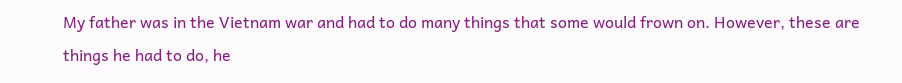My father was in the Vietnam war and had to do many things that some would frown on. However, these are things he had to do, he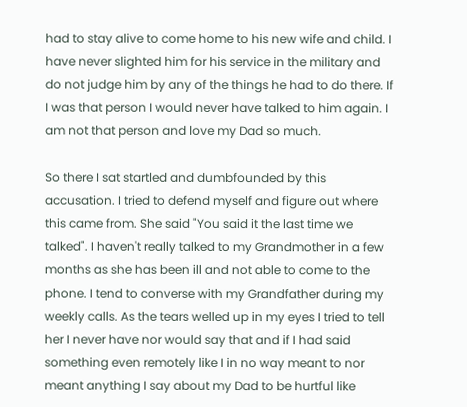had to stay alive to come home to his new wife and child. I have never slighted him for his service in the military and do not judge him by any of the things he had to do there. If I was that person I would never have talked to him again. I am not that person and love my Dad so much.

So there I sat startled and dumbfounded by this accusation. I tried to defend myself and figure out where this came from. She said "You said it the last time we talked". I haven't really talked to my Grandmother in a few months as she has been ill and not able to come to the phone. I tend to converse with my Grandfather during my weekly calls. As the tears welled up in my eyes I tried to tell her I never have nor would say that and if I had said something even remotely like I in no way meant to nor meant anything I say about my Dad to be hurtful like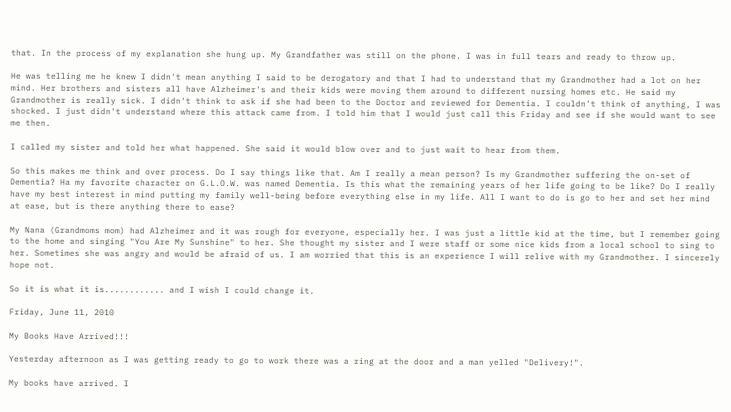that. In the process of my explanation she hung up. My Grandfather was still on the phone. I was in full tears and ready to throw up.

He was telling me he knew I didn't mean anything I said to be derogatory and that I had to understand that my Grandmother had a lot on her mind. Her brothers and sisters all have Alzheimer's and their kids were moving them around to different nursing homes etc. He said my Grandmother is really sick. I didn't think to ask if she had been to the Doctor and reviewed for Dementia. I couldn't think of anything, I was shocked. I just didn't understand where this attack came from. I told him that I would just call this Friday and see if she would want to see me then.

I called my sister and told her what happened. She said it would blow over and to just wait to hear from them.

So this makes me think and over process. Do I say things like that. Am I really a mean person? Is my Grandmother suffering the on-set of Dementia? Ha my favorite character on G.L.O.W. was named Dementia. Is this what the remaining years of her life going to be like? Do I really have my best interest in mind putting my family well-being before everything else in my life. All I want to do is go to her and set her mind at ease, but is there anything there to ease?

My Nana (Grandmoms mom) had Alzheimer and it was rough for everyone, especially her. I was just a little kid at the time, but I remember going to the home and singing "You Are My Sunshine" to her. She thought my sister and I were staff or some nice kids from a local school to sing to her. Sometimes she was angry and would be afraid of us. I am worried that this is an experience I will relive with my Grandmother. I sincerely hope not.

So it is what it is............ and I wish I could change it.

Friday, June 11, 2010

My Books Have Arrived!!!

Yesterday afternoon as I was getting ready to go to work there was a ring at the door and a man yelled "Delivery!".

My books have arrived. I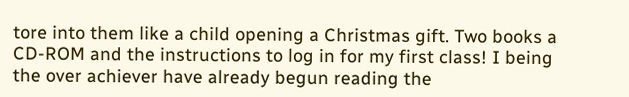tore into them like a child opening a Christmas gift. Two books a CD-ROM and the instructions to log in for my first class! I being the over achiever have already begun reading the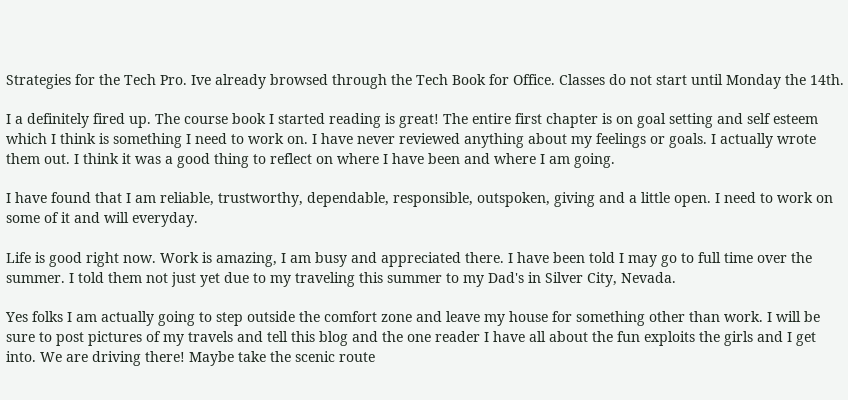Strategies for the Tech Pro. Ive already browsed through the Tech Book for Office. Classes do not start until Monday the 14th.

I a definitely fired up. The course book I started reading is great! The entire first chapter is on goal setting and self esteem which I think is something I need to work on. I have never reviewed anything about my feelings or goals. I actually wrote them out. I think it was a good thing to reflect on where I have been and where I am going.

I have found that I am reliable, trustworthy, dependable, responsible, outspoken, giving and a little open. I need to work on some of it and will everyday.

Life is good right now. Work is amazing, I am busy and appreciated there. I have been told I may go to full time over the summer. I told them not just yet due to my traveling this summer to my Dad's in Silver City, Nevada.

Yes folks I am actually going to step outside the comfort zone and leave my house for something other than work. I will be sure to post pictures of my travels and tell this blog and the one reader I have all about the fun exploits the girls and I get into. We are driving there! Maybe take the scenic route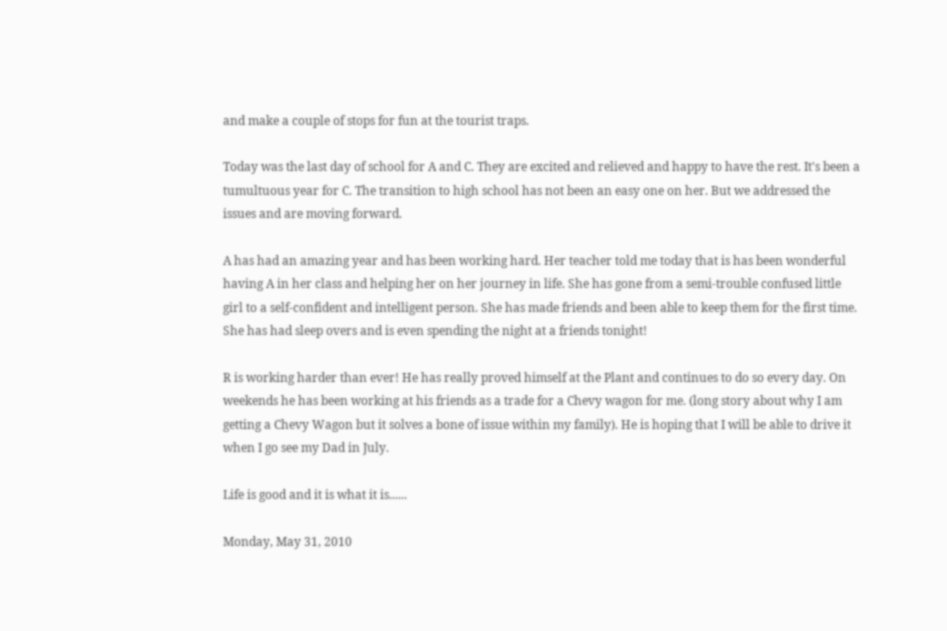and make a couple of stops for fun at the tourist traps.

Today was the last day of school for A and C. They are excited and relieved and happy to have the rest. It's been a tumultuous year for C. The transition to high school has not been an easy one on her. But we addressed the issues and are moving forward.

A has had an amazing year and has been working hard. Her teacher told me today that is has been wonderful having A in her class and helping her on her journey in life. She has gone from a semi-trouble confused little girl to a self-confident and intelligent person. She has made friends and been able to keep them for the first time. She has had sleep overs and is even spending the night at a friends tonight!

R is working harder than ever! He has really proved himself at the Plant and continues to do so every day. On weekends he has been working at his friends as a trade for a Chevy wagon for me. (long story about why I am getting a Chevy Wagon but it solves a bone of issue within my family). He is hoping that I will be able to drive it when I go see my Dad in July.

Life is good and it is what it is......

Monday, May 31, 2010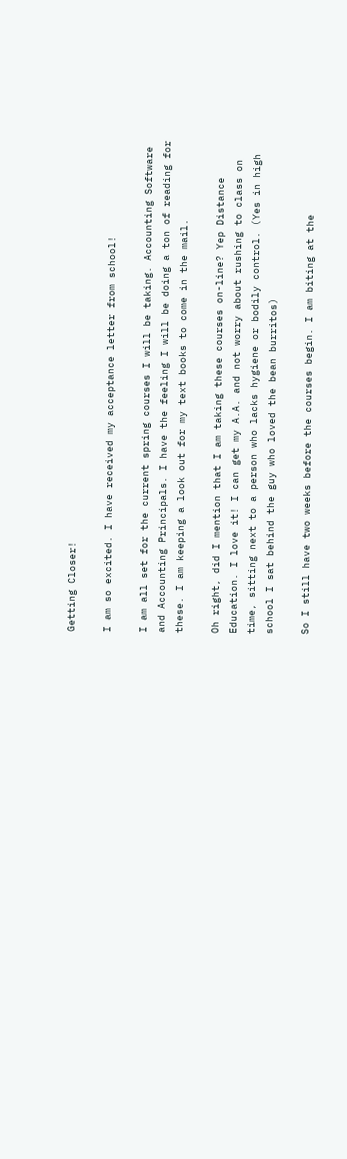Getting Closer!

I am so excited. I have received my acceptance letter from school!

I am all set for the current spring courses I will be taking. Accounting Software and Accounting Principals. I have the feeling I will be doing a ton of reading for these. I am keeping a look out for my text books to come in the mail.

Oh right, did I mention that I am taking these courses on-line? Yep Distance Education. I love it! I can get my A.A. and not worry about rushing to class on time, sitting next to a person who lacks hygiene or bodily control. (Yes in high school I sat behind the guy who loved the bean burritos)

So I still have two weeks before the courses begin. I am biting at the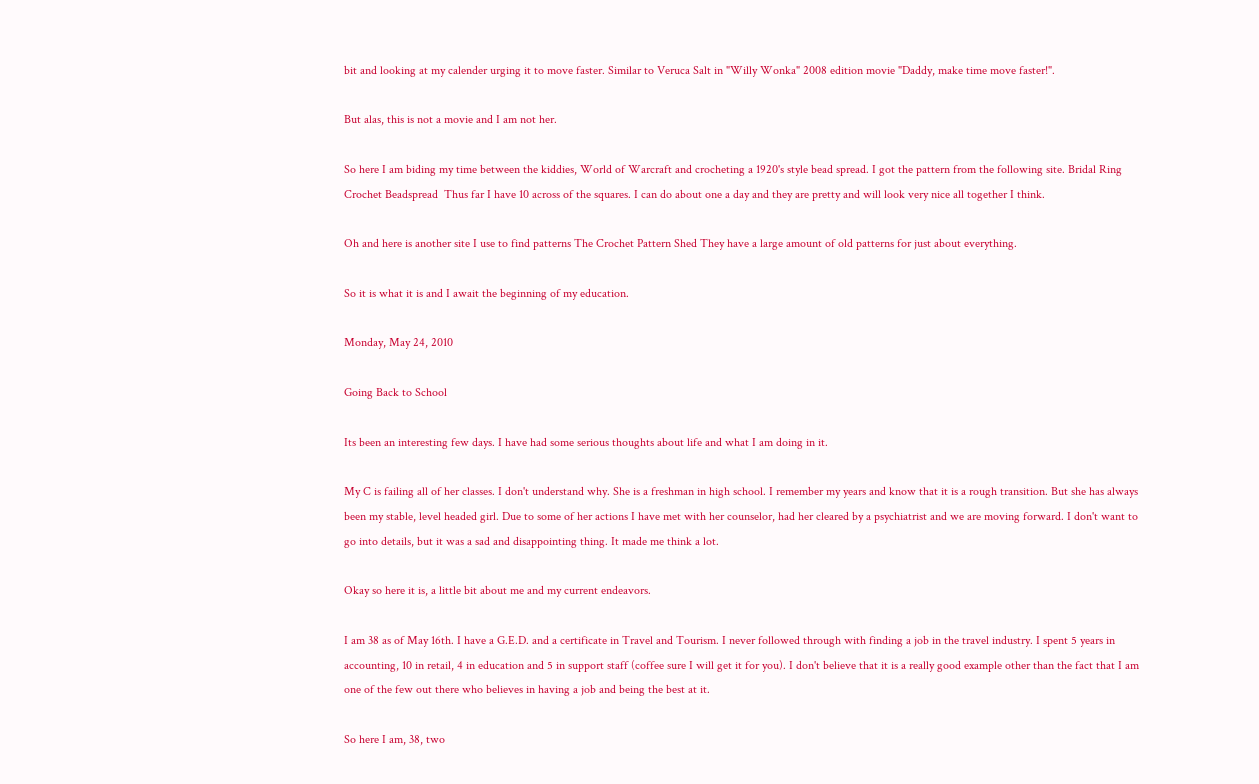bit and looking at my calender urging it to move faster. Similar to Veruca Salt in "Willy Wonka" 2008 edition movie "Daddy, make time move faster!".

But alas, this is not a movie and I am not her.

So here I am biding my time between the kiddies, World of Warcraft and crocheting a 1920's style bead spread. I got the pattern from the following site. Bridal Ring Crochet Beadspread  Thus far I have 10 across of the squares. I can do about one a day and they are pretty and will look very nice all together I think.

Oh and here is another site I use to find patterns The Crochet Pattern Shed They have a large amount of old patterns for just about everything.

So it is what it is and I await the beginning of my education.

Monday, May 24, 2010

Going Back to School

Its been an interesting few days. I have had some serious thoughts about life and what I am doing in it.

My C is failing all of her classes. I don't understand why. She is a freshman in high school. I remember my years and know that it is a rough transition. But she has always been my stable, level headed girl. Due to some of her actions I have met with her counselor, had her cleared by a psychiatrist and we are moving forward. I don't want to go into details, but it was a sad and disappointing thing. It made me think a lot.

Okay so here it is, a little bit about me and my current endeavors.

I am 38 as of May 16th. I have a G.E.D. and a certificate in Travel and Tourism. I never followed through with finding a job in the travel industry. I spent 5 years in accounting, 10 in retail, 4 in education and 5 in support staff (coffee sure I will get it for you). I don't believe that it is a really good example other than the fact that I am one of the few out there who believes in having a job and being the best at it.

So here I am, 38, two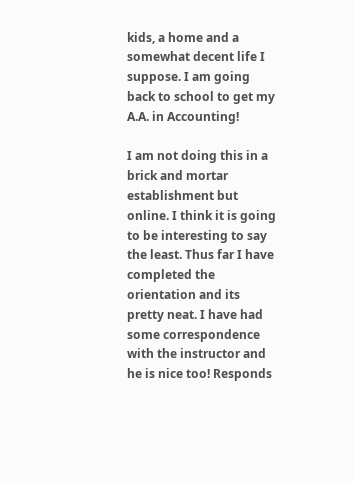kids, a home and a somewhat decent life I suppose. I am going back to school to get my A.A. in Accounting!

I am not doing this in a brick and mortar establishment but online. I think it is going to be interesting to say the least. Thus far I have completed the orientation and its pretty neat. I have had some correspondence with the instructor and he is nice too! Responds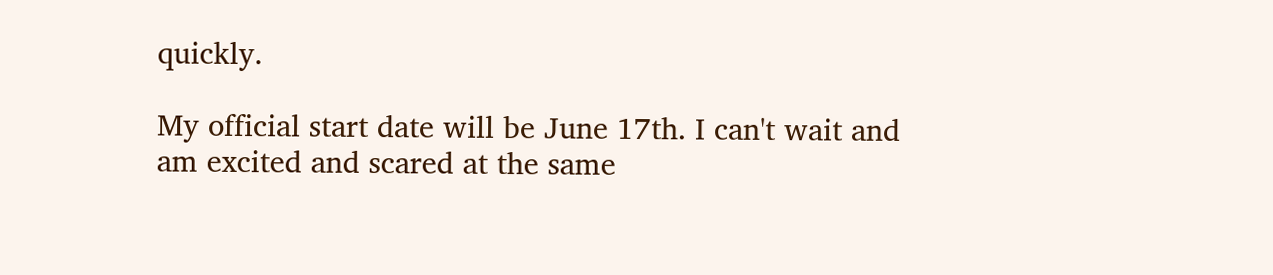quickly.

My official start date will be June 17th. I can't wait and am excited and scared at the same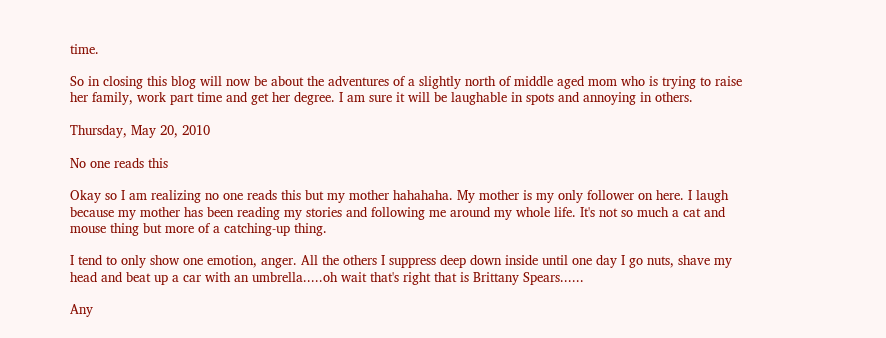time.

So in closing this blog will now be about the adventures of a slightly north of middle aged mom who is trying to raise her family, work part time and get her degree. I am sure it will be laughable in spots and annoying in others.

Thursday, May 20, 2010

No one reads this

Okay so I am realizing no one reads this but my mother hahahaha. My mother is my only follower on here. I laugh because my mother has been reading my stories and following me around my whole life. It's not so much a cat and mouse thing but more of a catching-up thing.

I tend to only show one emotion, anger. All the others I suppress deep down inside until one day I go nuts, shave my head and beat up a car with an umbrella.....oh wait that's right that is Brittany Spears......

Any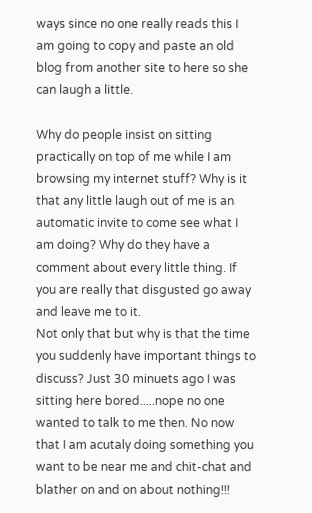ways since no one really reads this I am going to copy and paste an old blog from another site to here so she can laugh a little.

Why do people insist on sitting practically on top of me while I am browsing my internet stuff? Why is it that any little laugh out of me is an automatic invite to come see what I am doing? Why do they have a comment about every little thing. If you are really that disgusted go away and leave me to it.
Not only that but why is that the time you suddenly have important things to discuss? Just 30 minuets ago I was sitting here bored.....nope no one wanted to talk to me then. No now that I am acutaly doing something you want to be near me and chit-chat and blather on and on about nothing!!!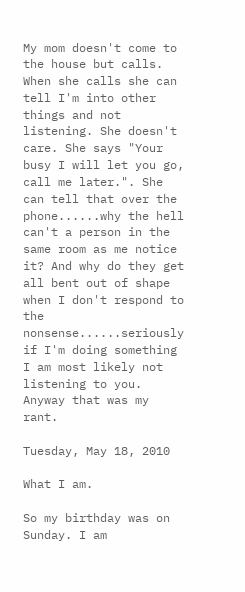My mom doesn't come to the house but calls. When she calls she can tell I'm into other things and not listening. She doesn't care. She says "Your busy I will let you go, call me later.". She can tell that over the phone......why the hell can't a person in the same room as me notice it? And why do they get all bent out of shape when I don't respond to the nonsense......seriously if I'm doing something I am most likely not listening to you.
Anyway that was my rant.

Tuesday, May 18, 2010

What I am.

So my birthday was on Sunday. I am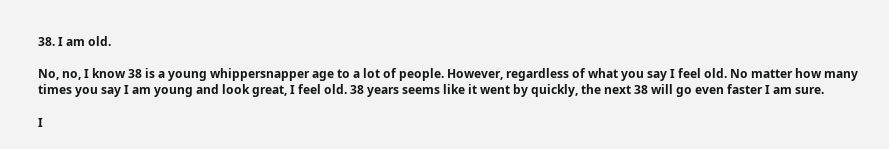38. I am old.

No, no, I know 38 is a young whippersnapper age to a lot of people. However, regardless of what you say I feel old. No matter how many times you say I am young and look great, I feel old. 38 years seems like it went by quickly, the next 38 will go even faster I am sure.

I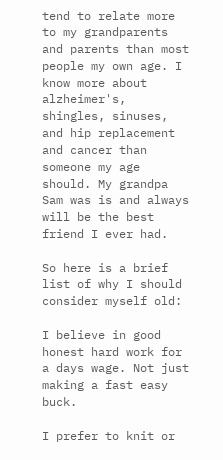tend to relate more to my grandparents and parents than most people my own age. I know more about alzheimer's, shingles, sinuses, and hip replacement and cancer than someone my age should. My grandpa Sam was is and always will be the best friend I ever had.

So here is a brief list of why I should consider myself old:

I believe in good honest hard work for a days wage. Not just making a fast easy buck.

I prefer to knit or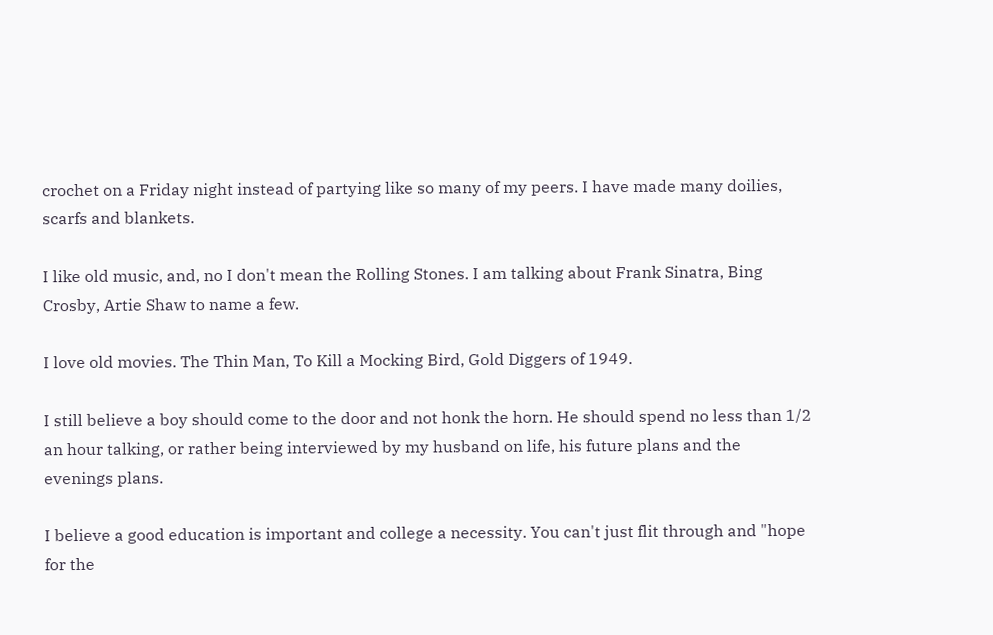crochet on a Friday night instead of partying like so many of my peers. I have made many doilies, scarfs and blankets.

I like old music, and, no I don't mean the Rolling Stones. I am talking about Frank Sinatra, Bing Crosby, Artie Shaw to name a few.

I love old movies. The Thin Man, To Kill a Mocking Bird, Gold Diggers of 1949.

I still believe a boy should come to the door and not honk the horn. He should spend no less than 1/2 an hour talking, or rather being interviewed by my husband on life, his future plans and the evenings plans.

I believe a good education is important and college a necessity. You can't just flit through and "hope for the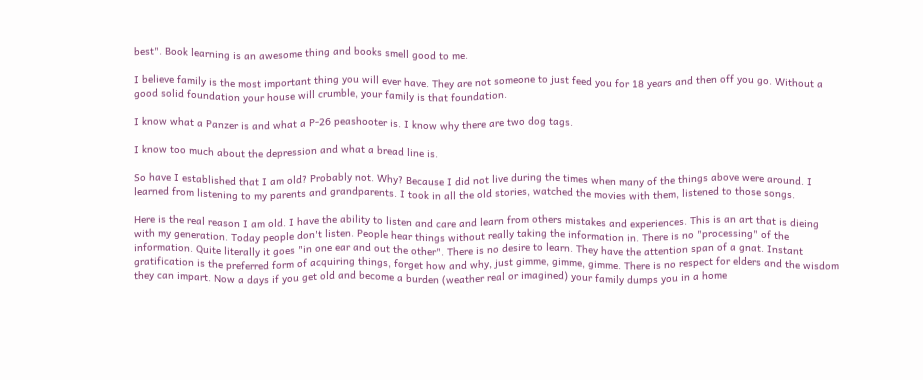best". Book learning is an awesome thing and books smell good to me.

I believe family is the most important thing you will ever have. They are not someone to just feed you for 18 years and then off you go. Without a good solid foundation your house will crumble, your family is that foundation.

I know what a Panzer is and what a P-26 peashooter is. I know why there are two dog tags.

I know too much about the depression and what a bread line is.

So have I established that I am old? Probably not. Why? Because I did not live during the times when many of the things above were around. I learned from listening to my parents and grandparents. I took in all the old stories, watched the movies with them, listened to those songs.

Here is the real reason I am old. I have the ability to listen and care and learn from others mistakes and experiences. This is an art that is dieing with my generation. Today people don't listen. People hear things without really taking the information in. There is no "processing" of the information. Quite literally it goes "in one ear and out the other". There is no desire to learn. They have the attention span of a gnat. Instant gratification is the preferred form of acquiring things, forget how and why, just gimme, gimme, gimme. There is no respect for elders and the wisdom they can impart. Now a days if you get old and become a burden (weather real or imagined) your family dumps you in a home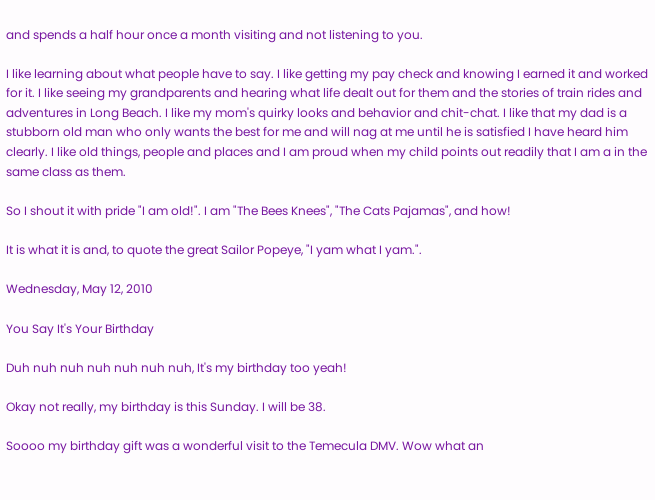and spends a half hour once a month visiting and not listening to you.

I like learning about what people have to say. I like getting my pay check and knowing I earned it and worked for it. I like seeing my grandparents and hearing what life dealt out for them and the stories of train rides and adventures in Long Beach. I like my mom's quirky looks and behavior and chit-chat. I like that my dad is a stubborn old man who only wants the best for me and will nag at me until he is satisfied I have heard him clearly. I like old things, people and places and I am proud when my child points out readily that I am a in the same class as them.

So I shout it with pride "I am old!". I am "The Bees Knees", "The Cats Pajamas", and how!

It is what it is and, to quote the great Sailor Popeye, "I yam what I yam.".

Wednesday, May 12, 2010

You Say It's Your Birthday

Duh nuh nuh nuh nuh nuh nuh, It's my birthday too yeah!

Okay not really, my birthday is this Sunday. I will be 38.

Soooo my birthday gift was a wonderful visit to the Temecula DMV. Wow what an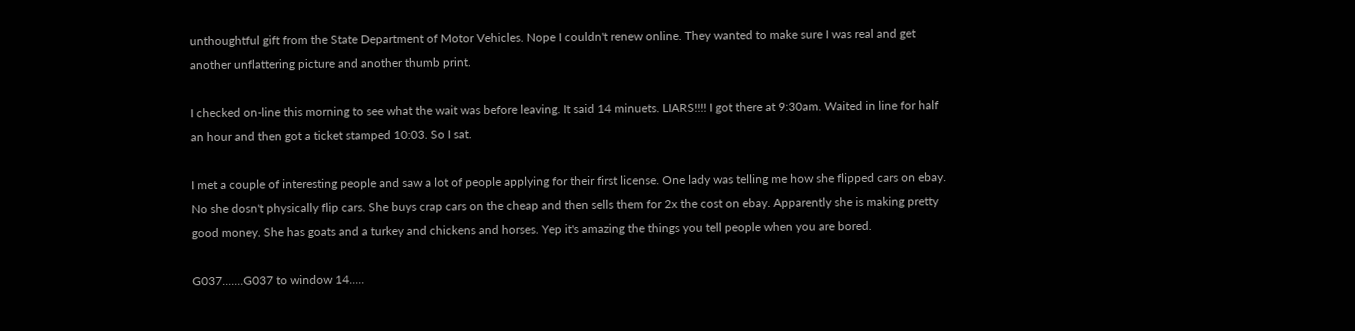unthoughtful gift from the State Department of Motor Vehicles. Nope I couldn't renew online. They wanted to make sure I was real and get another unflattering picture and another thumb print.

I checked on-line this morning to see what the wait was before leaving. It said 14 minuets. LIARS!!!! I got there at 9:30am. Waited in line for half an hour and then got a ticket stamped 10:03. So I sat.

I met a couple of interesting people and saw a lot of people applying for their first license. One lady was telling me how she flipped cars on ebay. No she dosn't physically flip cars. She buys crap cars on the cheap and then sells them for 2x the cost on ebay. Apparently she is making pretty good money. She has goats and a turkey and chickens and horses. Yep it's amazing the things you tell people when you are bored.

G037.......G037 to window 14.....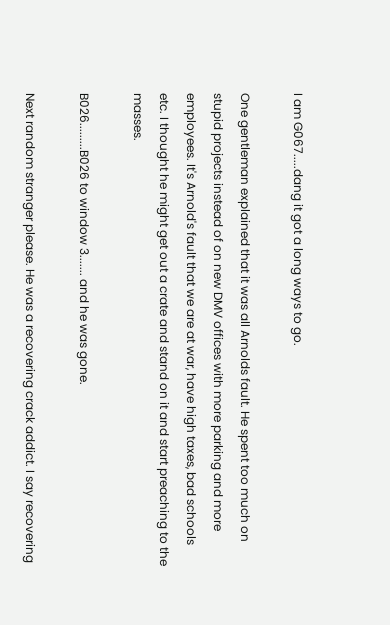I am G067.....dang it got a long ways to go.

One gentleman explained that it was all Arnolds fault. He spent too much on stupid projects instead of on new DMV offices with more parking and more employees. It's Arnold's fault that we are at war, have high taxes, bad schools etc. I thought he might get out a crate and stand on it and start preaching to the masses.

B026.........B026 to window 3....... and he was gone.

Next random stranger please. He was a recovering crack addict. I say recovering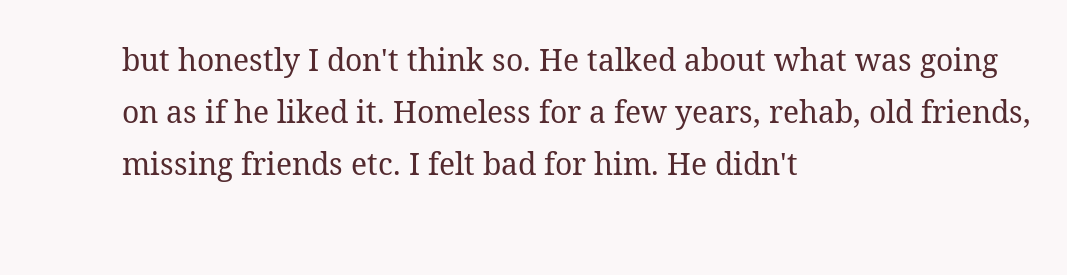but honestly I don't think so. He talked about what was going on as if he liked it. Homeless for a few years, rehab, old friends, missing friends etc. I felt bad for him. He didn't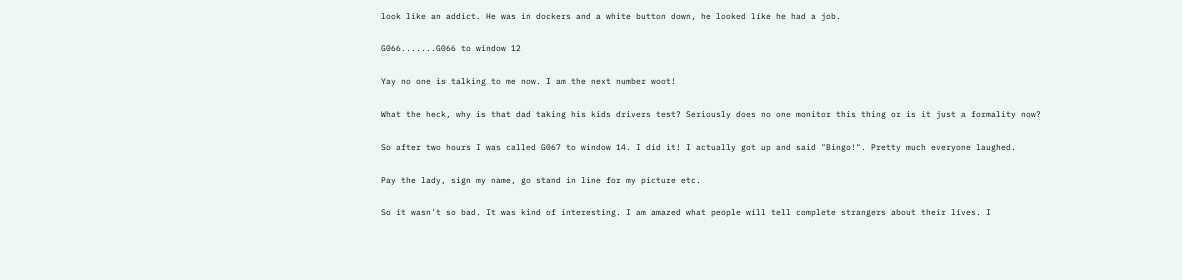look like an addict. He was in dockers and a white button down, he looked like he had a job.

G066.......G066 to window 12

Yay no one is talking to me now. I am the next number woot!

What the heck, why is that dad taking his kids drivers test? Seriously does no one monitor this thing or is it just a formality now?

So after two hours I was called G067 to window 14. I did it! I actually got up and said "Bingo!". Pretty much everyone laughed.

Pay the lady, sign my name, go stand in line for my picture etc.

So it wasn't so bad. It was kind of interesting. I am amazed what people will tell complete strangers about their lives. I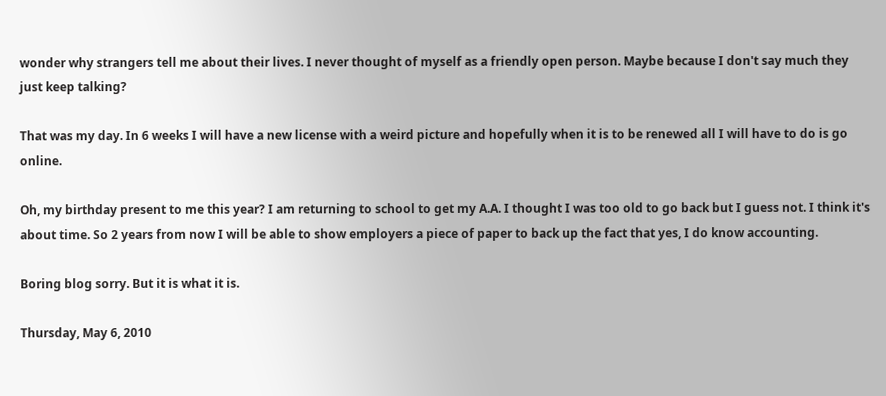wonder why strangers tell me about their lives. I never thought of myself as a friendly open person. Maybe because I don't say much they just keep talking?

That was my day. In 6 weeks I will have a new license with a weird picture and hopefully when it is to be renewed all I will have to do is go online.

Oh, my birthday present to me this year? I am returning to school to get my A.A. I thought I was too old to go back but I guess not. I think it's about time. So 2 years from now I will be able to show employers a piece of paper to back up the fact that yes, I do know accounting.

Boring blog sorry. But it is what it is.

Thursday, May 6, 2010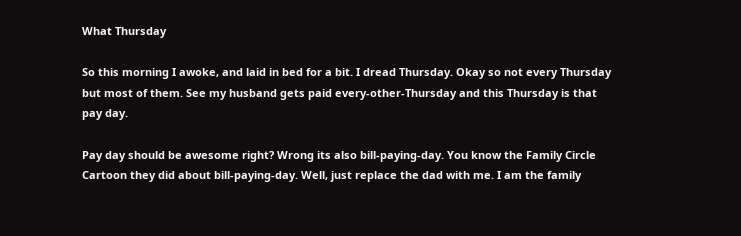What Thursday

So this morning I awoke, and laid in bed for a bit. I dread Thursday. Okay so not every Thursday but most of them. See my husband gets paid every-other-Thursday and this Thursday is that pay day.

Pay day should be awesome right? Wrong its also bill-paying-day. You know the Family Circle Cartoon they did about bill-paying-day. Well, just replace the dad with me. I am the family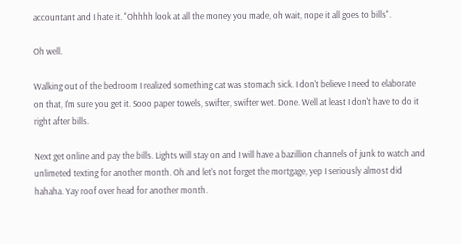accountant and I hate it. "Ohhhh look at all the money you made, oh wait, nope it all goes to bills".

Oh well.

Walking out of the bedroom I realized something cat was stomach sick. I don't believe I need to elaborate on that, I'm sure you get it. Sooo paper towels, swifter, swifter wet. Done. Well at least I don't have to do it right after bills.

Next get online and pay the bills. Lights will stay on and I will have a bazillion channels of junk to watch and unlimeted texting for another month. Oh and let's not forget the mortgage, yep I seriously almost did hahaha. Yay roof over head for another month.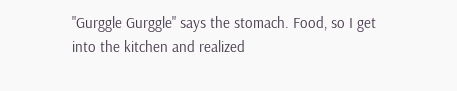"Gurggle Gurggle" says the stomach. Food, so I get into the kitchen and realized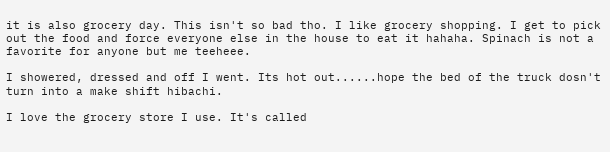it is also grocery day. This isn't so bad tho. I like grocery shopping. I get to pick out the food and force everyone else in the house to eat it hahaha. Spinach is not a favorite for anyone but me teeheee.

I showered, dressed and off I went. Its hot out......hope the bed of the truck dosn't turn into a make shift hibachi.

I love the grocery store I use. It's called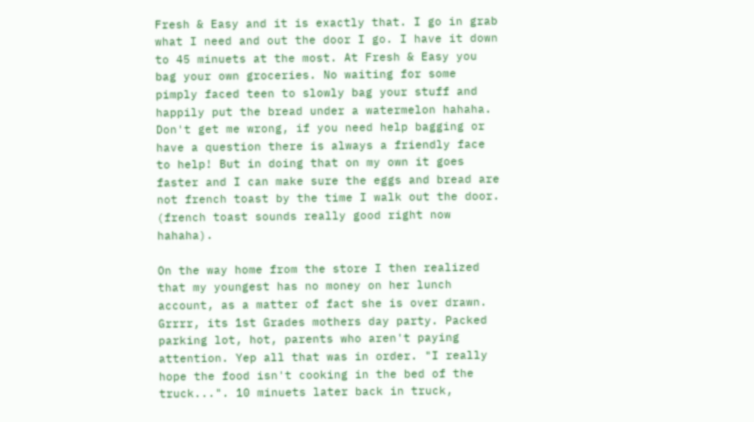Fresh & Easy and it is exactly that. I go in grab what I need and out the door I go. I have it down to 45 minuets at the most. At Fresh & Easy you bag your own groceries. No waiting for some pimply faced teen to slowly bag your stuff and happily put the bread under a watermelon hahaha. Don't get me wrong, if you need help bagging or have a question there is always a friendly face to help! But in doing that on my own it goes faster and I can make sure the eggs and bread are not french toast by the time I walk out the door. (french toast sounds really good right now hahaha).

On the way home from the store I then realized that my youngest has no money on her lunch account, as a matter of fact she is over drawn. Grrrr, its 1st Grades mothers day party. Packed parking lot, hot, parents who aren't paying attention. Yep all that was in order. "I really hope the food isn't cooking in the bed of the truck...". 10 minuets later back in truck,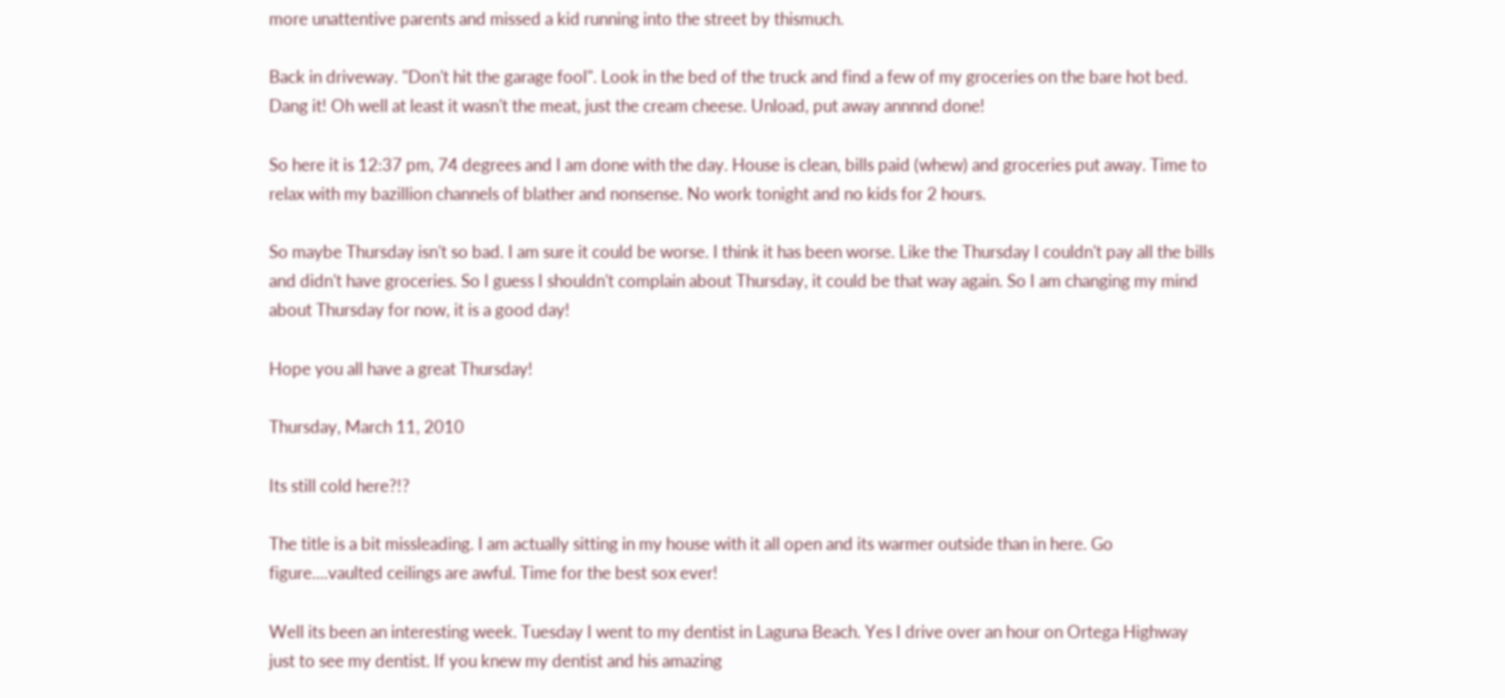more unattentive parents and missed a kid running into the street by thismuch.

Back in driveway. "Don't hit the garage fool". Look in the bed of the truck and find a few of my groceries on the bare hot bed. Dang it! Oh well at least it wasn't the meat, just the cream cheese. Unload, put away annnnd done!

So here it is 12:37 pm, 74 degrees and I am done with the day. House is clean, bills paid (whew) and groceries put away. Time to relax with my bazillion channels of blather and nonsense. No work tonight and no kids for 2 hours.

So maybe Thursday isn't so bad. I am sure it could be worse. I think it has been worse. Like the Thursday I couldn't pay all the bills and didn't have groceries. So I guess I shouldn't complain about Thursday, it could be that way again. So I am changing my mind about Thursday for now, it is a good day!

Hope you all have a great Thursday!

Thursday, March 11, 2010

Its still cold here?!?

The title is a bit missleading. I am actually sitting in my house with it all open and its warmer outside than in here. Go figure....vaulted ceilings are awful. Time for the best sox ever!

Well its been an interesting week. Tuesday I went to my dentist in Laguna Beach. Yes I drive over an hour on Ortega Highway just to see my dentist. If you knew my dentist and his amazing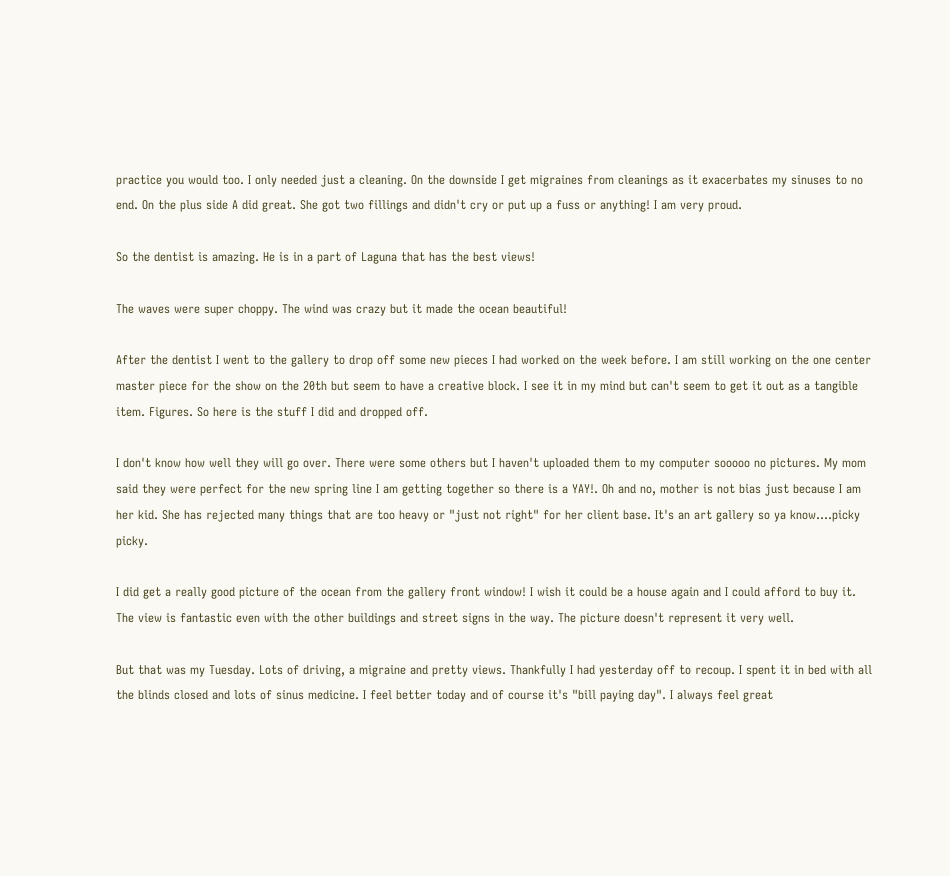practice you would too. I only needed just a cleaning. On the downside I get migraines from cleanings as it exacerbates my sinuses to no end. On the plus side A did great. She got two fillings and didn't cry or put up a fuss or anything! I am very proud.

So the dentist is amazing. He is in a part of Laguna that has the best views!

The waves were super choppy. The wind was crazy but it made the ocean beautiful!

After the dentist I went to the gallery to drop off some new pieces I had worked on the week before. I am still working on the one center master piece for the show on the 20th but seem to have a creative block. I see it in my mind but can't seem to get it out as a tangible item. Figures. So here is the stuff I did and dropped off.

I don't know how well they will go over. There were some others but I haven't uploaded them to my computer sooooo no pictures. My mom said they were perfect for the new spring line I am getting together so there is a YAY!. Oh and no, mother is not bias just because I am her kid. She has rejected many things that are too heavy or "just not right" for her client base. It's an art gallery so ya know....picky picky.

I did get a really good picture of the ocean from the gallery front window! I wish it could be a house again and I could afford to buy it. The view is fantastic even with the other buildings and street signs in the way. The picture doesn't represent it very well.

But that was my Tuesday. Lots of driving, a migraine and pretty views. Thankfully I had yesterday off to recoup. I spent it in bed with all the blinds closed and lots of sinus medicine. I feel better today and of course it's "bill paying day". I always feel great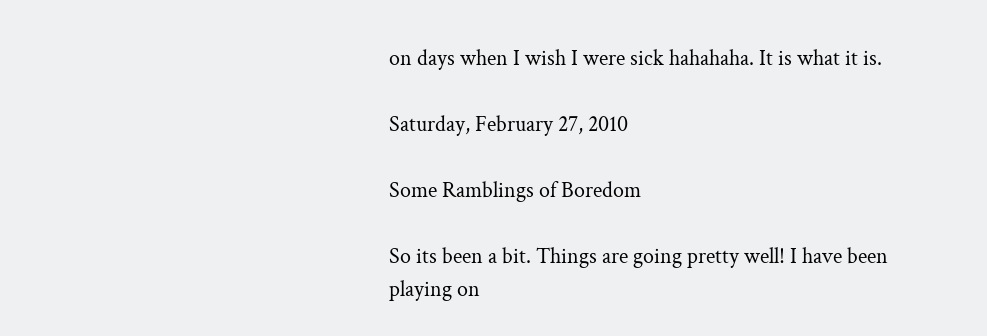on days when I wish I were sick hahahaha. It is what it is.

Saturday, February 27, 2010

Some Ramblings of Boredom

So its been a bit. Things are going pretty well! I have been playing on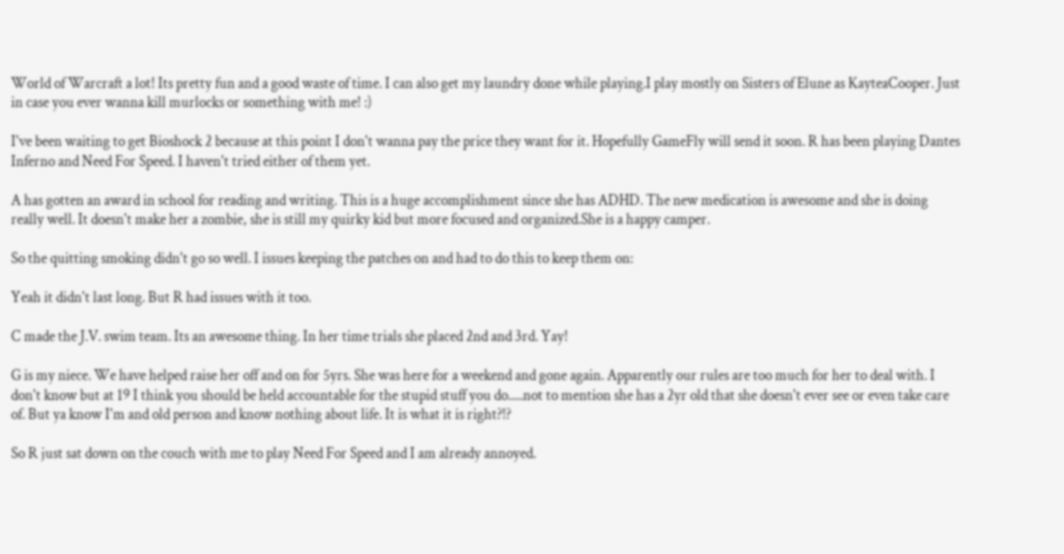World of Warcraft a lot! Its pretty fun and a good waste of time. I can also get my laundry done while playing.I play mostly on Sisters of Elune as KayteaCooper. Just in case you ever wanna kill murlocks or something with me! :)

I've been waiting to get Bioshock 2 because at this point I don't wanna pay the price they want for it. Hopefully GameFly will send it soon. R has been playing Dantes Inferno and Need For Speed. I haven't tried either of them yet.

A has gotten an award in school for reading and writing. This is a huge accomplishment since she has ADHD. The new medication is awesome and she is doing really well. It doesn't make her a zombie, she is still my quirky kid but more focused and organized.She is a happy camper.

So the quitting smoking didn't go so well. I issues keeping the patches on and had to do this to keep them on:

Yeah it didn't last long. But R had issues with it too.

C made the J.V. swim team. Its an awesome thing. In her time trials she placed 2nd and 3rd. Yay!

G is my niece. We have helped raise her off and on for 5yrs. She was here for a weekend and gone again. Apparently our rules are too much for her to deal with. I don't know but at 19 I think you should be held accountable for the stupid stuff you do.....not to mention she has a 2yr old that she doesn't ever see or even take care of. But ya know I'm and old person and know nothing about life. It is what it is right?!?

So R just sat down on the couch with me to play Need For Speed and I am already annoyed.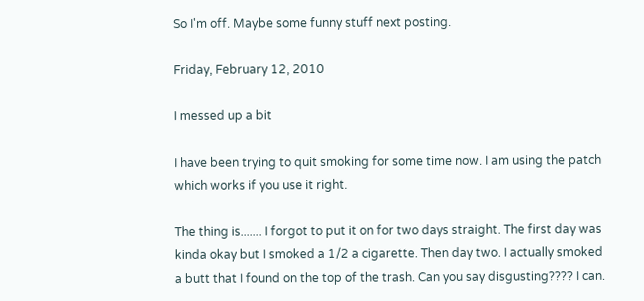So I'm off. Maybe some funny stuff next posting.

Friday, February 12, 2010

I messed up a bit

I have been trying to quit smoking for some time now. I am using the patch which works if you use it right.

The thing is....... I forgot to put it on for two days straight. The first day was kinda okay but I smoked a 1/2 a cigarette. Then day two. I actually smoked a butt that I found on the top of the trash. Can you say disgusting???? I can.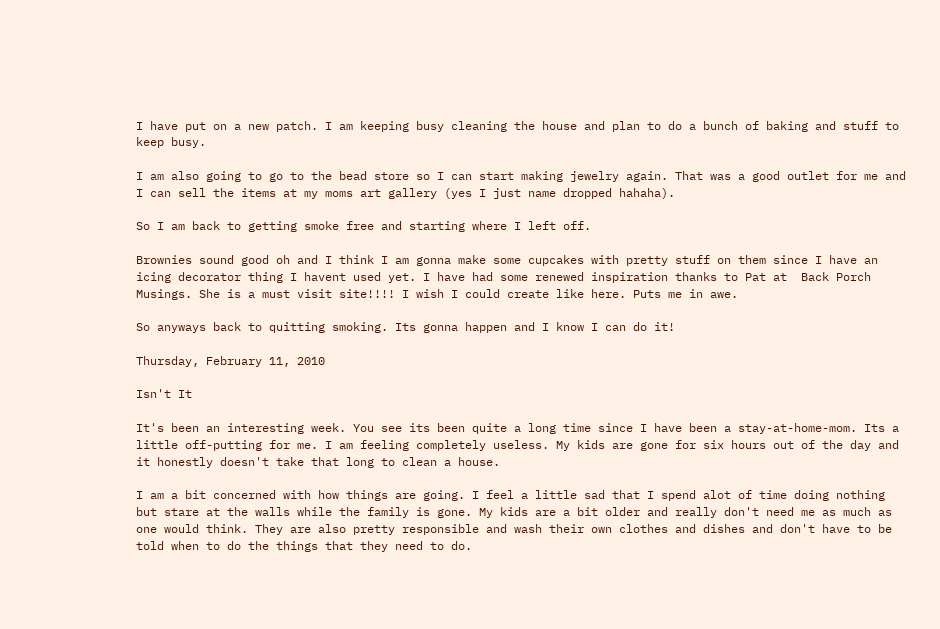I have put on a new patch. I am keeping busy cleaning the house and plan to do a bunch of baking and stuff to keep busy.

I am also going to go to the bead store so I can start making jewelry again. That was a good outlet for me and I can sell the items at my moms art gallery (yes I just name dropped hahaha).

So I am back to getting smoke free and starting where I left off.

Brownies sound good oh and I think I am gonna make some cupcakes with pretty stuff on them since I have an icing decorator thing I havent used yet. I have had some renewed inspiration thanks to Pat at  Back Porch Musings. She is a must visit site!!!! I wish I could create like here. Puts me in awe.

So anyways back to quitting smoking. Its gonna happen and I know I can do it!

Thursday, February 11, 2010

Isn't It

It's been an interesting week. You see its been quite a long time since I have been a stay-at-home-mom. Its a little off-putting for me. I am feeling completely useless. My kids are gone for six hours out of the day and it honestly doesn't take that long to clean a house.

I am a bit concerned with how things are going. I feel a little sad that I spend alot of time doing nothing but stare at the walls while the family is gone. My kids are a bit older and really don't need me as much as one would think. They are also pretty responsible and wash their own clothes and dishes and don't have to be told when to do the things that they need to do.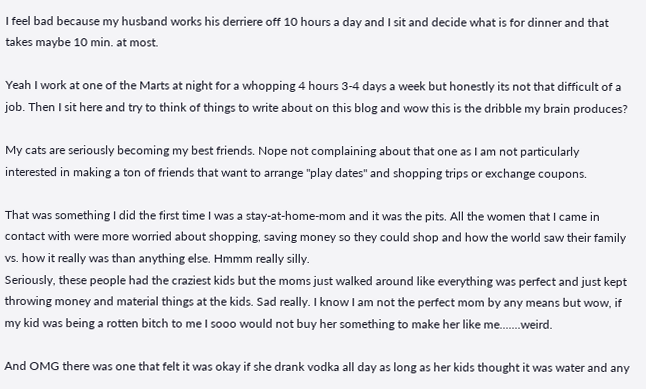I feel bad because my husband works his derriere off 10 hours a day and I sit and decide what is for dinner and that takes maybe 10 min. at most.

Yeah I work at one of the Marts at night for a whopping 4 hours 3-4 days a week but honestly its not that difficult of a job. Then I sit here and try to think of things to write about on this blog and wow this is the dribble my brain produces?

My cats are seriously becoming my best friends. Nope not complaining about that one as I am not particularly interested in making a ton of friends that want to arrange "play dates" and shopping trips or exchange coupons.

That was something I did the first time I was a stay-at-home-mom and it was the pits. All the women that I came in contact with were more worried about shopping, saving money so they could shop and how the world saw their family vs. how it really was than anything else. Hmmm really silly.
Seriously, these people had the craziest kids but the moms just walked around like everything was perfect and just kept throwing money and material things at the kids. Sad really. I know I am not the perfect mom by any means but wow, if my kid was being a rotten bitch to me I sooo would not buy her something to make her like me.......weird.

And OMG there was one that felt it was okay if she drank vodka all day as long as her kids thought it was water and any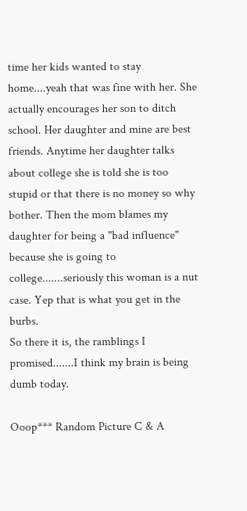time her kids wanted to stay home....yeah that was fine with her. She actually encourages her son to ditch school. Her daughter and mine are best friends. Anytime her daughter talks about college she is told she is too stupid or that there is no money so why bother. Then the mom blames my daughter for being a "bad influence" because she is going to college.......seriously this woman is a nut case. Yep that is what you get in the burbs.
So there it is, the ramblings I promised.......I think my brain is being dumb today.

Ooop*** Random Picture C & A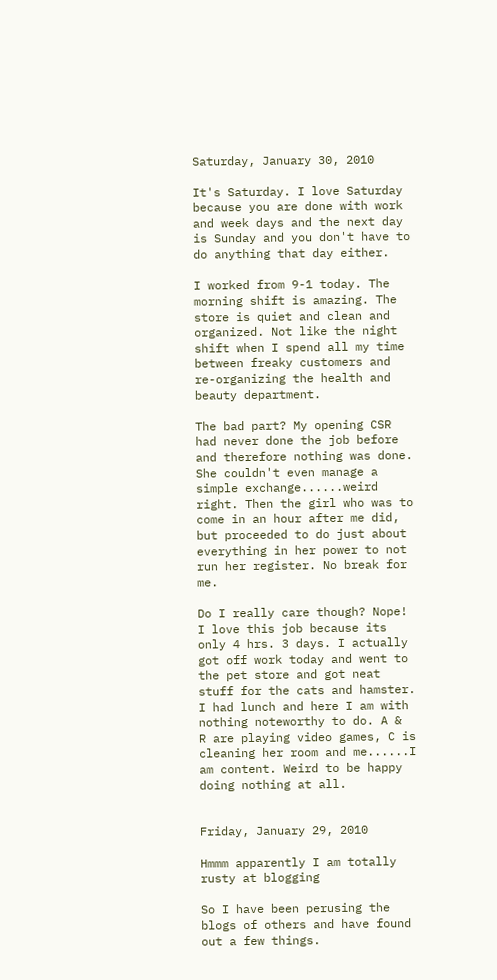Saturday, January 30, 2010

It's Saturday. I love Saturday because you are done with work and week days and the next day is Sunday and you don't have to do anything that day either.

I worked from 9-1 today. The morning shift is amazing. The store is quiet and clean and organized. Not like the night shift when I spend all my time between freaky customers and re-organizing the health and beauty department.

The bad part? My opening CSR had never done the job before and therefore nothing was done. She couldn't even manage a simple exchange......weird right. Then the girl who was to come in an hour after me did, but proceeded to do just about everything in her power to not run her register. No break for me.

Do I really care though? Nope! I love this job because its only 4 hrs. 3 days. I actually got off work today and went to the pet store and got neat stuff for the cats and hamster. I had lunch and here I am with nothing noteworthy to do. A &  R are playing video games, C is cleaning her room and me......I am content. Weird to be happy doing nothing at all.


Friday, January 29, 2010

Hmmm apparently I am totally rusty at blogging

So I have been perusing the blogs of others and have found out a few things.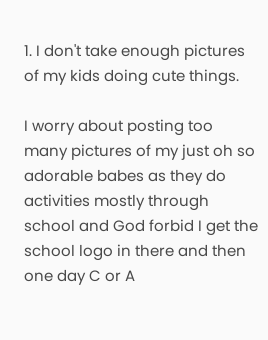1. I don't take enough pictures of my kids doing cute things.

I worry about posting too many pictures of my just oh so adorable babes as they do activities mostly through school and God forbid I get the school logo in there and then one day C or A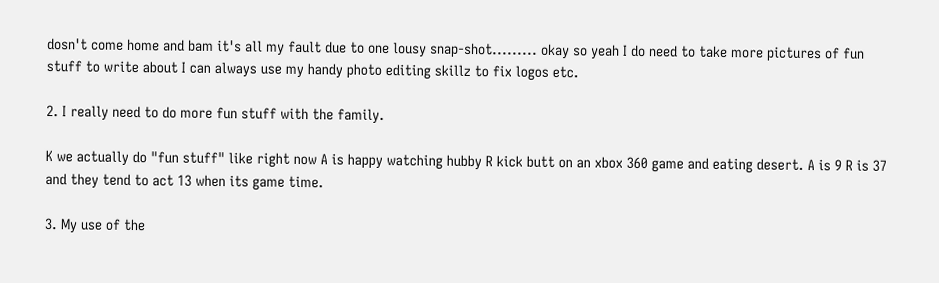dosn't come home and bam it's all my fault due to one lousy snap-shot......... okay so yeah I do need to take more pictures of fun stuff to write about I can always use my handy photo editing skillz to fix logos etc.

2. I really need to do more fun stuff with the family.

K we actually do "fun stuff" like right now A is happy watching hubby R kick butt on an xbox 360 game and eating desert. A is 9 R is 37 and they tend to act 13 when its game time.

3. My use of the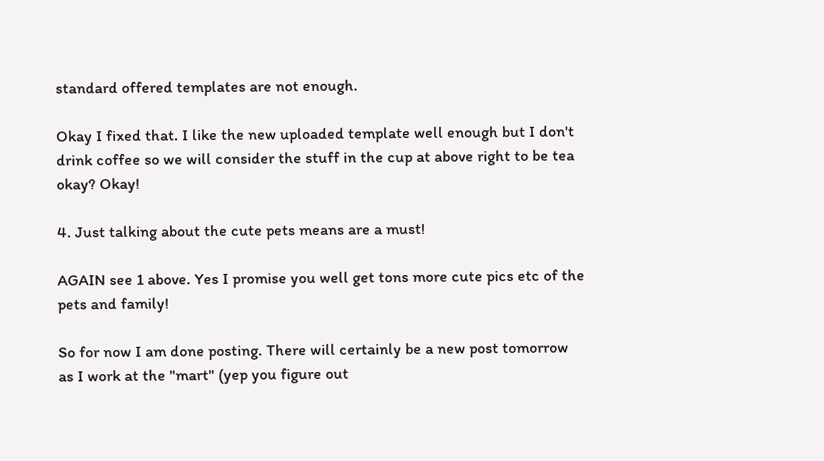standard offered templates are not enough.

Okay I fixed that. I like the new uploaded template well enough but I don't drink coffee so we will consider the stuff in the cup at above right to be tea okay? Okay!

4. Just talking about the cute pets means are a must!

AGAIN see 1 above. Yes I promise you well get tons more cute pics etc of the pets and family!

So for now I am done posting. There will certainly be a new post tomorrow as I work at the "mart" (yep you figure out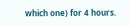which one) for 4 hours.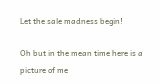Let the sale madness begin!

Oh but in the mean time here is a picture of me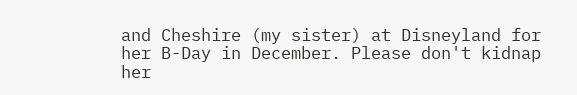and Cheshire (my sister) at Disneyland for her B-Day in December. Please don't kidnap her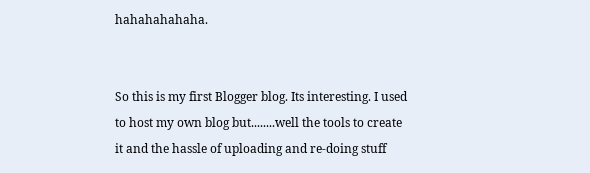hahahahahaha.


So this is my first Blogger blog. Its interesting. I used to host my own blog but........well the tools to create it and the hassle of uploading and re-doing stuff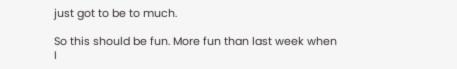just got to be to much.

So this should be fun. More fun than last week when I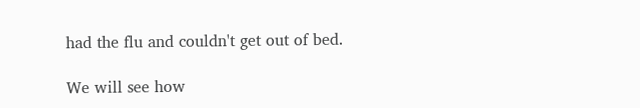had the flu and couldn't get out of bed.

We will see how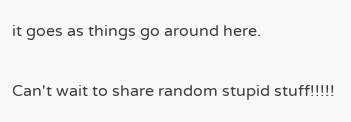it goes as things go around here.

Can't wait to share random stupid stuff!!!!!